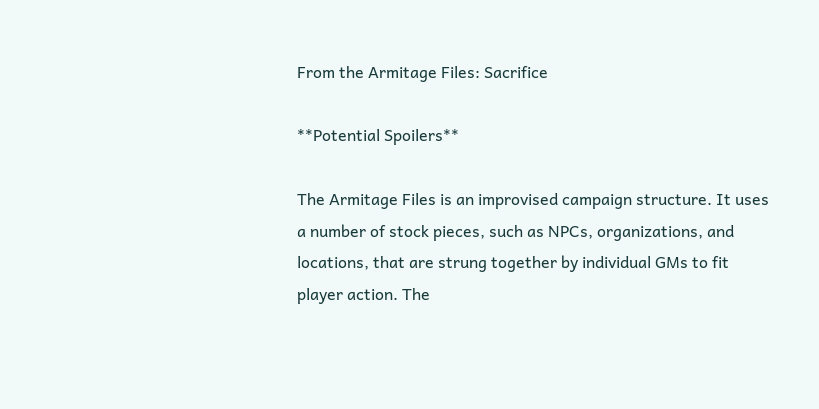From the Armitage Files: Sacrifice

**Potential Spoilers**

The Armitage Files is an improvised campaign structure. It uses a number of stock pieces, such as NPCs, organizations, and locations, that are strung together by individual GMs to fit player action. The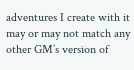adventures I create with it may or may not match any other GM’s version of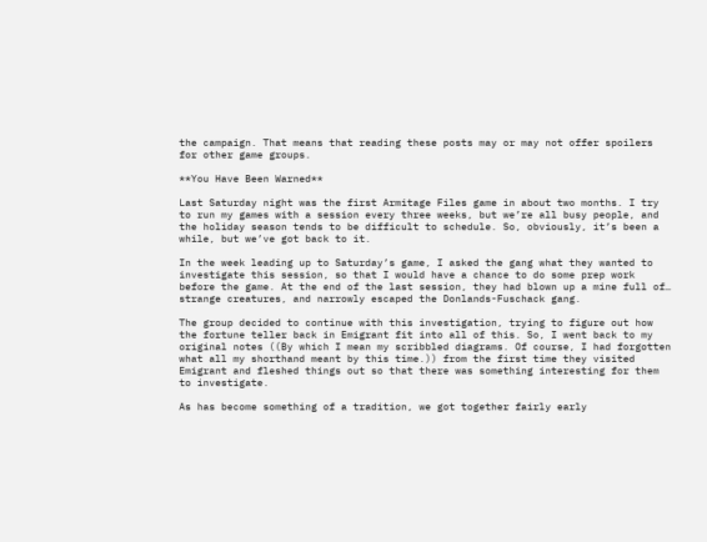the campaign. That means that reading these posts may or may not offer spoilers for other game groups.

**You Have Been Warned**

Last Saturday night was the first Armitage Files game in about two months. I try to run my games with a session every three weeks, but we’re all busy people, and the holiday season tends to be difficult to schedule. So, obviously, it’s been a while, but we’ve got back to it.

In the week leading up to Saturday’s game, I asked the gang what they wanted to investigate this session, so that I would have a chance to do some prep work before the game. At the end of the last session, they had blown up a mine full of… strange creatures, and narrowly escaped the Donlands-Fuschack gang.

The group decided to continue with this investigation, trying to figure out how the fortune teller back in Emigrant fit into all of this. So, I went back to my original notes ((By which I mean my scribbled diagrams. Of course, I had forgotten what all my shorthand meant by this time.)) from the first time they visited Emigrant and fleshed things out so that there was something interesting for them to investigate.

As has become something of a tradition, we got together fairly early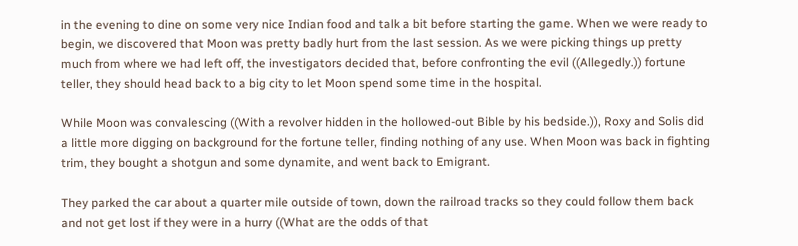in the evening to dine on some very nice Indian food and talk a bit before starting the game. When we were ready to begin, we discovered that Moon was pretty badly hurt from the last session. As we were picking things up pretty much from where we had left off, the investigators decided that, before confronting the evil ((Allegedly.)) fortune teller, they should head back to a big city to let Moon spend some time in the hospital.

While Moon was convalescing ((With a revolver hidden in the hollowed-out Bible by his bedside.)), Roxy and Solis did a little more digging on background for the fortune teller, finding nothing of any use. When Moon was back in fighting trim, they bought a shotgun and some dynamite, and went back to Emigrant.

They parked the car about a quarter mile outside of town, down the railroad tracks so they could follow them back and not get lost if they were in a hurry ((What are the odds of that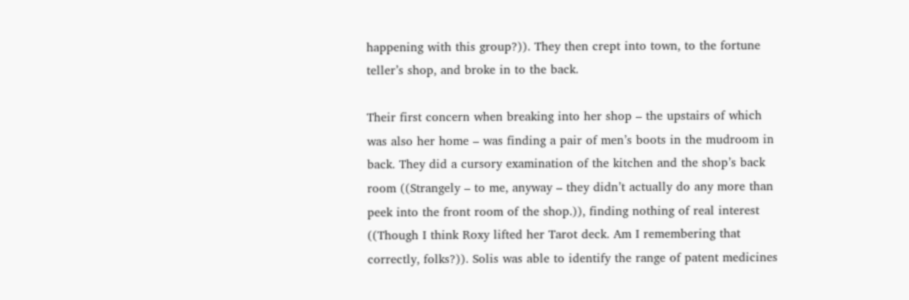happening with this group?)). They then crept into town, to the fortune teller’s shop, and broke in to the back.

Their first concern when breaking into her shop – the upstairs of which was also her home – was finding a pair of men’s boots in the mudroom in back. They did a cursory examination of the kitchen and the shop’s back room ((Strangely – to me, anyway – they didn’t actually do any more than peek into the front room of the shop.)), finding nothing of real interest ((Though I think Roxy lifted her Tarot deck. Am I remembering that correctly, folks?)). Solis was able to identify the range of patent medicines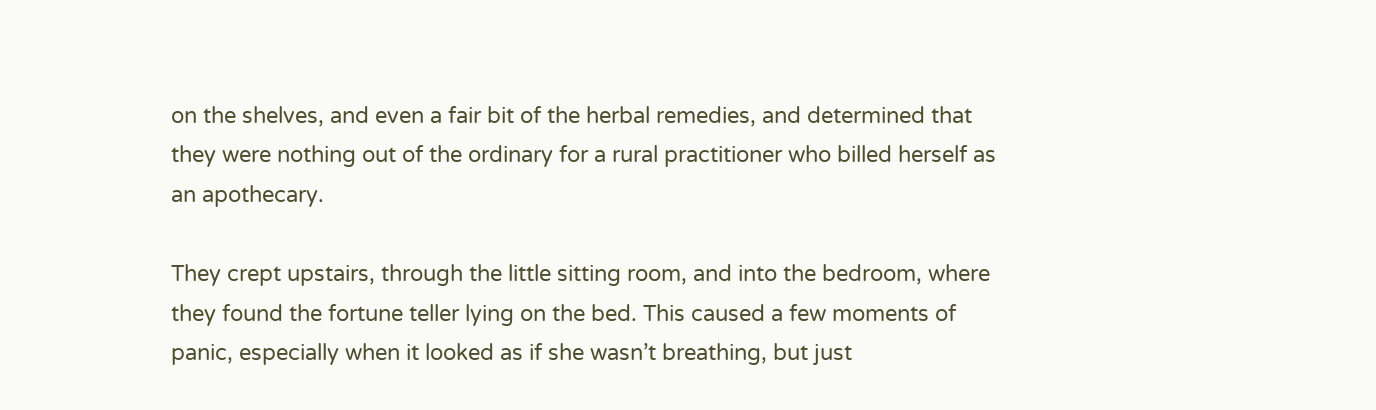on the shelves, and even a fair bit of the herbal remedies, and determined that they were nothing out of the ordinary for a rural practitioner who billed herself as an apothecary.

They crept upstairs, through the little sitting room, and into the bedroom, where they found the fortune teller lying on the bed. This caused a few moments of panic, especially when it looked as if she wasn’t breathing, but just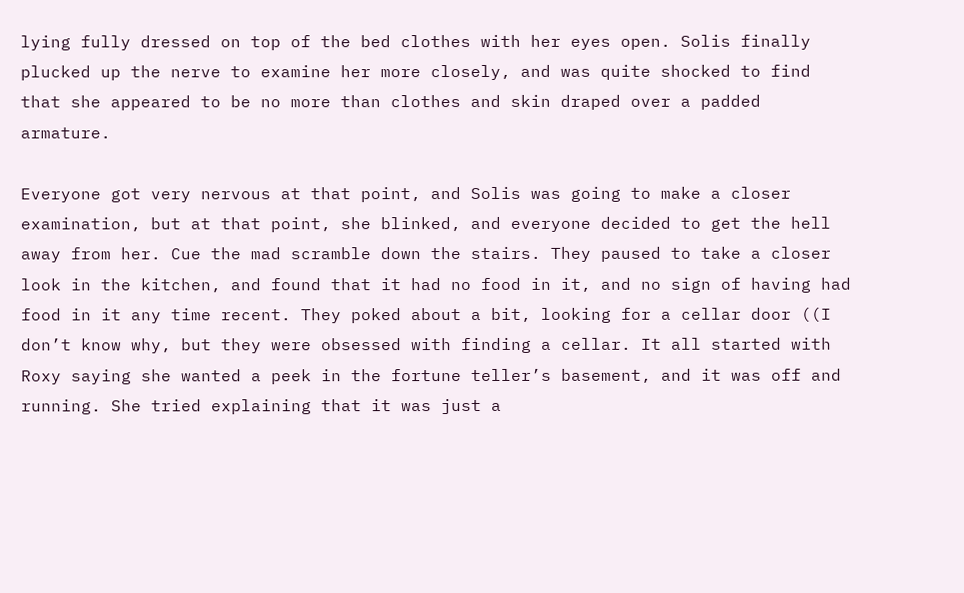lying fully dressed on top of the bed clothes with her eyes open. Solis finally plucked up the nerve to examine her more closely, and was quite shocked to find that she appeared to be no more than clothes and skin draped over a padded armature.

Everyone got very nervous at that point, and Solis was going to make a closer examination, but at that point, she blinked, and everyone decided to get the hell away from her. Cue the mad scramble down the stairs. They paused to take a closer look in the kitchen, and found that it had no food in it, and no sign of having had food in it any time recent. They poked about a bit, looking for a cellar door ((I don’t know why, but they were obsessed with finding a cellar. It all started with Roxy saying she wanted a peek in the fortune teller’s basement, and it was off and running. She tried explaining that it was just a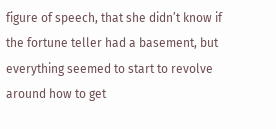figure of speech, that she didn’t know if the fortune teller had a basement, but everything seemed to start to revolve around how to get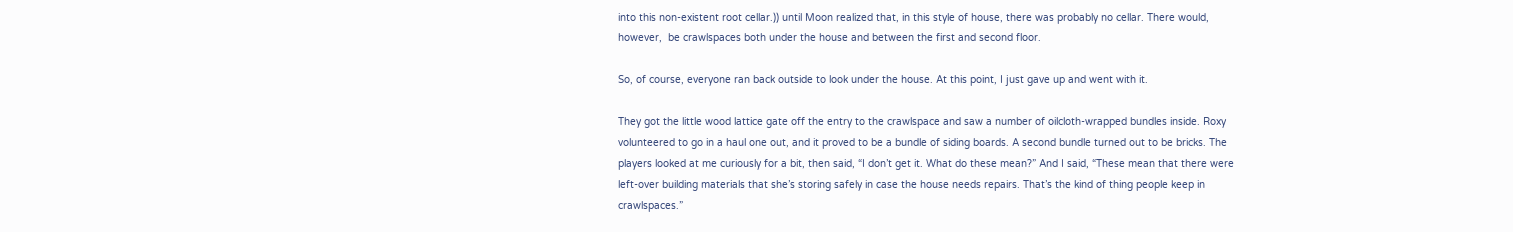into this non-existent root cellar.)) until Moon realized that, in this style of house, there was probably no cellar. There would, however,  be crawlspaces both under the house and between the first and second floor.

So, of course, everyone ran back outside to look under the house. At this point, I just gave up and went with it.

They got the little wood lattice gate off the entry to the crawlspace and saw a number of oilcloth-wrapped bundles inside. Roxy volunteered to go in a haul one out, and it proved to be a bundle of siding boards. A second bundle turned out to be bricks. The players looked at me curiously for a bit, then said, “I don’t get it. What do these mean?” And I said, “These mean that there were left-over building materials that she’s storing safely in case the house needs repairs. That’s the kind of thing people keep in crawlspaces.”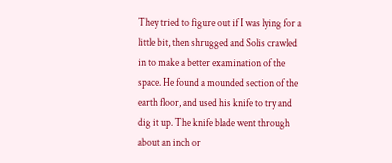They tried to figure out if I was lying for a little bit, then shrugged and Solis crawled in to make a better examination of the space. He found a mounded section of the earth floor, and used his knife to try and dig it up. The knife blade went through about an inch or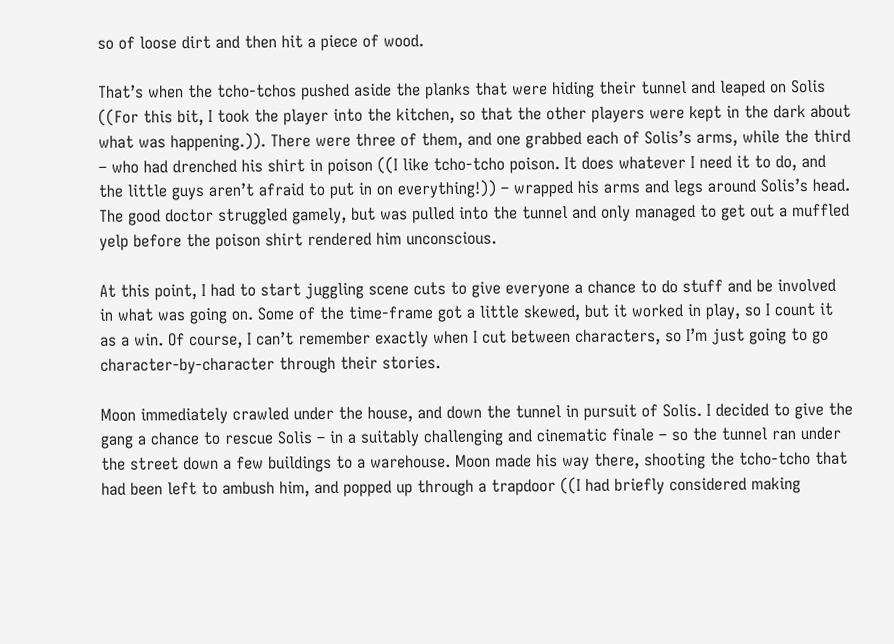so of loose dirt and then hit a piece of wood.

That’s when the tcho-tchos pushed aside the planks that were hiding their tunnel and leaped on Solis ((For this bit, I took the player into the kitchen, so that the other players were kept in the dark about what was happening.)). There were three of them, and one grabbed each of Solis’s arms, while the third – who had drenched his shirt in poison ((I like tcho-tcho poison. It does whatever I need it to do, and the little guys aren’t afraid to put in on everything!)) – wrapped his arms and legs around Solis’s head. The good doctor struggled gamely, but was pulled into the tunnel and only managed to get out a muffled yelp before the poison shirt rendered him unconscious.

At this point, I had to start juggling scene cuts to give everyone a chance to do stuff and be involved in what was going on. Some of the time-frame got a little skewed, but it worked in play, so I count it as a win. Of course, I can’t remember exactly when I cut between characters, so I’m just going to go character-by-character through their stories.

Moon immediately crawled under the house, and down the tunnel in pursuit of Solis. I decided to give the gang a chance to rescue Solis – in a suitably challenging and cinematic finale – so the tunnel ran under the street down a few buildings to a warehouse. Moon made his way there, shooting the tcho-tcho that had been left to ambush him, and popped up through a trapdoor ((I had briefly considered making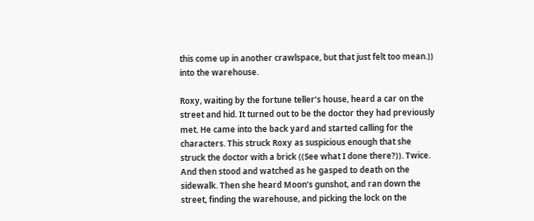this come up in another crawlspace, but that just felt too mean.)) into the warehouse.

Roxy, waiting by the fortune teller’s house, heard a car on the street and hid. It turned out to be the doctor they had previously met. He came into the back yard and started calling for the characters. This struck Roxy as suspicious enough that she struck the doctor with a brick ((See what I done there?)). Twice. And then stood and watched as he gasped to death on the sidewalk. Then she heard Moon’s gunshot, and ran down the street, finding the warehouse, and picking the lock on the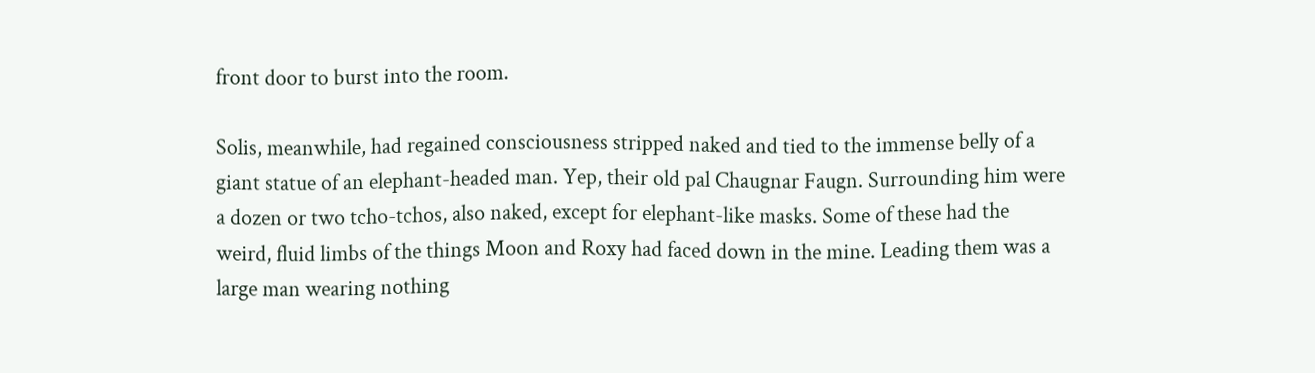front door to burst into the room.

Solis, meanwhile, had regained consciousness stripped naked and tied to the immense belly of a giant statue of an elephant-headed man. Yep, their old pal Chaugnar Faugn. Surrounding him were a dozen or two tcho-tchos, also naked, except for elephant-like masks. Some of these had the weird, fluid limbs of the things Moon and Roxy had faced down in the mine. Leading them was a large man wearing nothing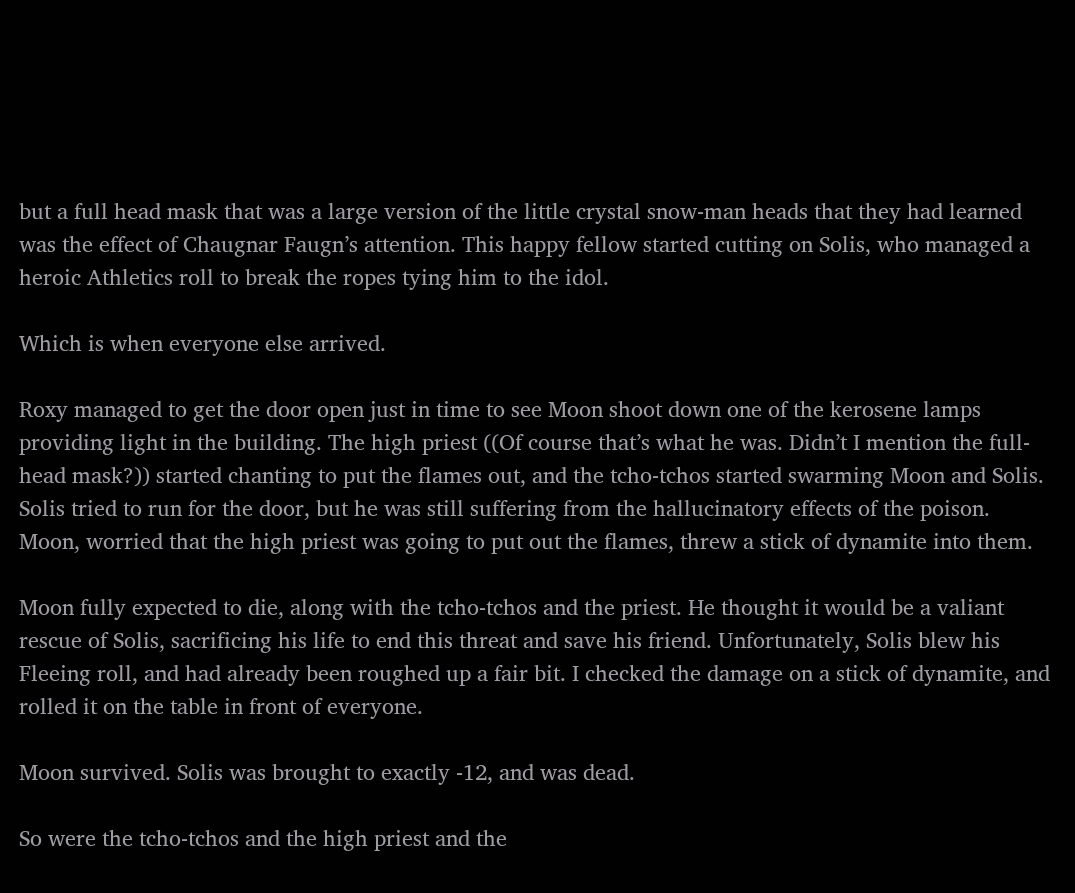but a full head mask that was a large version of the little crystal snow-man heads that they had learned was the effect of Chaugnar Faugn’s attention. This happy fellow started cutting on Solis, who managed a heroic Athletics roll to break the ropes tying him to the idol.

Which is when everyone else arrived.

Roxy managed to get the door open just in time to see Moon shoot down one of the kerosene lamps providing light in the building. The high priest ((Of course that’s what he was. Didn’t I mention the full-head mask?)) started chanting to put the flames out, and the tcho-tchos started swarming Moon and Solis. Solis tried to run for the door, but he was still suffering from the hallucinatory effects of the poison. Moon, worried that the high priest was going to put out the flames, threw a stick of dynamite into them.

Moon fully expected to die, along with the tcho-tchos and the priest. He thought it would be a valiant rescue of Solis, sacrificing his life to end this threat and save his friend. Unfortunately, Solis blew his Fleeing roll, and had already been roughed up a fair bit. I checked the damage on a stick of dynamite, and rolled it on the table in front of everyone.

Moon survived. Solis was brought to exactly -12, and was dead.

So were the tcho-tchos and the high priest and the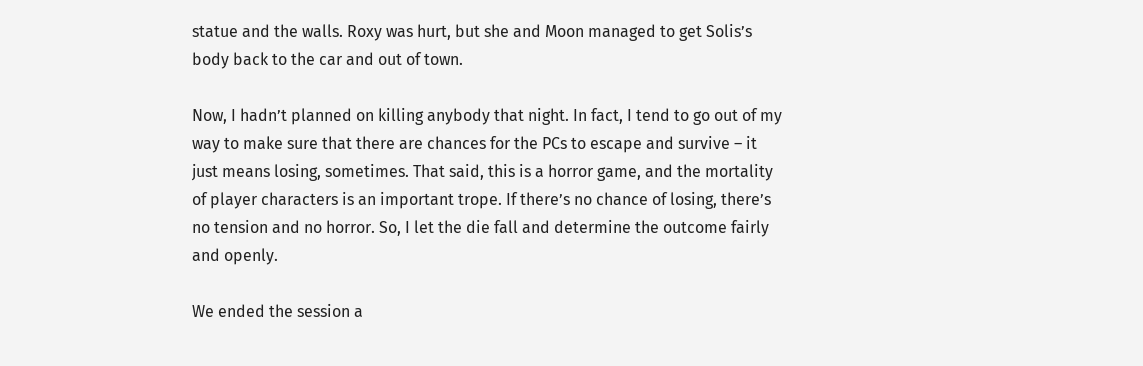statue and the walls. Roxy was hurt, but she and Moon managed to get Solis’s body back to the car and out of town.

Now, I hadn’t planned on killing anybody that night. In fact, I tend to go out of my way to make sure that there are chances for the PCs to escape and survive – it just means losing, sometimes. That said, this is a horror game, and the mortality of player characters is an important trope. If there’s no chance of losing, there’s no tension and no horror. So, I let the die fall and determine the outcome fairly and openly.

We ended the session a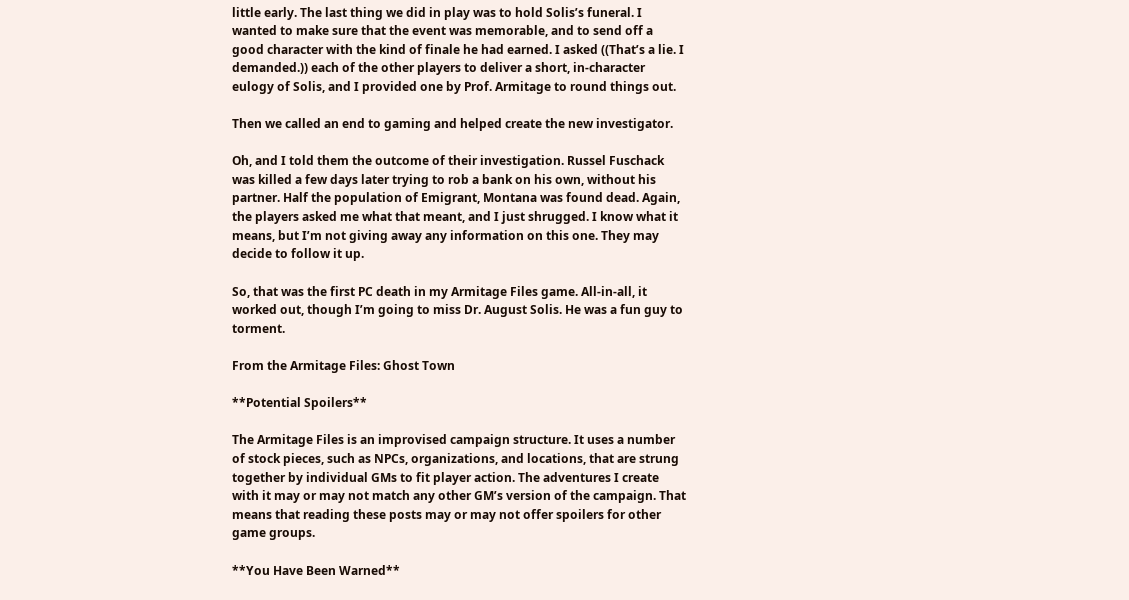little early. The last thing we did in play was to hold Solis’s funeral. I wanted to make sure that the event was memorable, and to send off a good character with the kind of finale he had earned. I asked ((That’s a lie. I demanded.)) each of the other players to deliver a short, in-character eulogy of Solis, and I provided one by Prof. Armitage to round things out.

Then we called an end to gaming and helped create the new investigator.

Oh, and I told them the outcome of their investigation. Russel Fuschack was killed a few days later trying to rob a bank on his own, without his partner. Half the population of Emigrant, Montana was found dead. Again, the players asked me what that meant, and I just shrugged. I know what it means, but I’m not giving away any information on this one. They may decide to follow it up.

So, that was the first PC death in my Armitage Files game. All-in-all, it worked out, though I’m going to miss Dr. August Solis. He was a fun guy to torment.

From the Armitage Files: Ghost Town

**Potential Spoilers**

The Armitage Files is an improvised campaign structure. It uses a number of stock pieces, such as NPCs, organizations, and locations, that are strung together by individual GMs to fit player action. The adventures I create with it may or may not match any other GM’s version of the campaign. That means that reading these posts may or may not offer spoilers for other game groups.

**You Have Been Warned**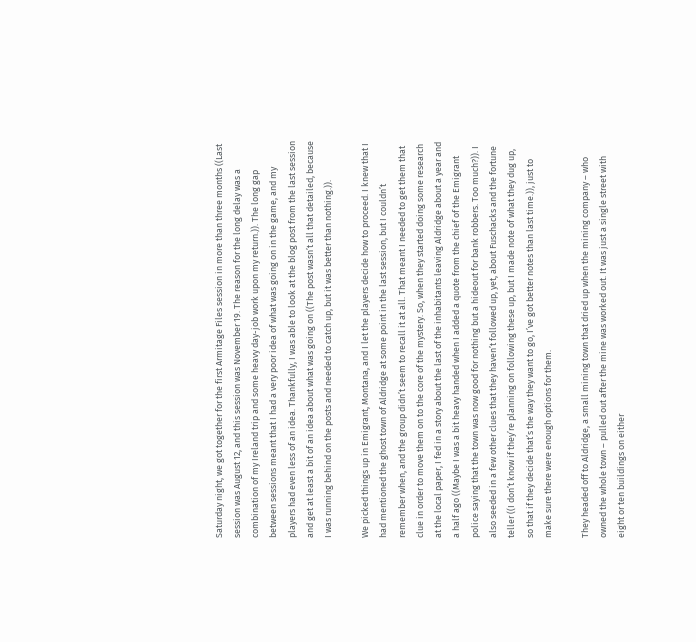Saturday night, we got together for the first Armitage Files session in more than three months ((Last session was August 12, and this session was November 19. The reason for the long delay was a combination of my Ireland trip and some heavy day-job work upon my return.)). The long gap between sessions meant that I had a very poor idea of what was going on in the game, and my players had even less of an idea. Thankfully, I was able to look at the blog post from the last session and get at least a bit of an idea about what was going on ((The post wasn’t all that detailed, because I was running behind on the posts and needed to catch up, but it was better than nothing.)).

We picked things up in Emigrant, Montana, and I let the players decide how to proceed. I knew that I had mentioned the ghost town of Aldridge at some point in the last session, but I couldn’t remember when, and the group didn’t seem to recall it at all. That meant I needed to get them that clue in order to move them on to the core of the mystery. So, when they started doing some research at the local paper, I fed in a story about the last of the inhabitants leaving Aldridge about a year and a half ago ((Maybe I was a bit heavy handed when I added a quote from the chief of the Emigrant police saying that the town was now good for nothing but a hideout for bank robbers. Too much?)). I also seeded in a few other clues that they haven’t followed up, yet, about Fuschacks and the fortune teller ((I don’t know if they’re planning on following these up, but I made note of what they dug up, so that if they decide that’s the way they want to go, I’ve got better notes than last time.)), just to make sure there were enough options for them.

They headed off to Aldridge, a small mining town that dried up when the mining company – who owned the whole town – pulled out after the mine was worked out. It was just a single street with eight or ten buildings on either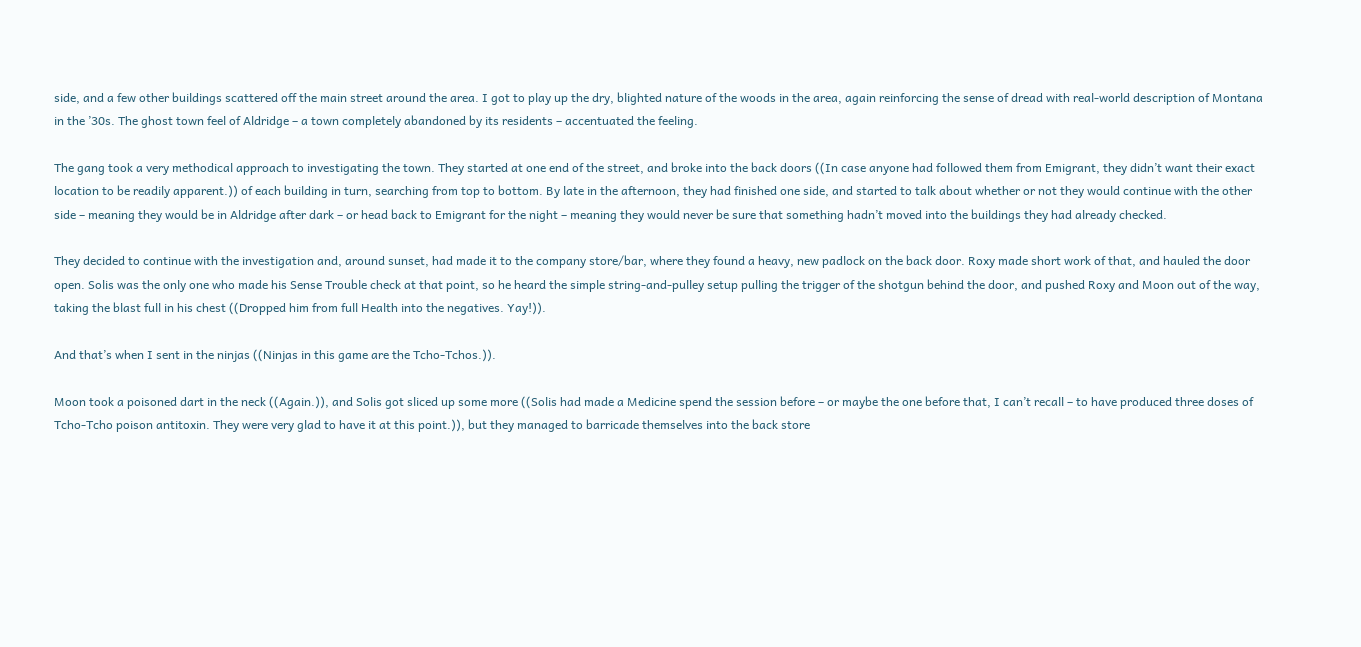side, and a few other buildings scattered off the main street around the area. I got to play up the dry, blighted nature of the woods in the area, again reinforcing the sense of dread with real-world description of Montana in the ’30s. The ghost town feel of Aldridge – a town completely abandoned by its residents – accentuated the feeling.

The gang took a very methodical approach to investigating the town. They started at one end of the street, and broke into the back doors ((In case anyone had followed them from Emigrant, they didn’t want their exact location to be readily apparent.)) of each building in turn, searching from top to bottom. By late in the afternoon, they had finished one side, and started to talk about whether or not they would continue with the other side – meaning they would be in Aldridge after dark – or head back to Emigrant for the night – meaning they would never be sure that something hadn’t moved into the buildings they had already checked.

They decided to continue with the investigation and, around sunset, had made it to the company store/bar, where they found a heavy, new padlock on the back door. Roxy made short work of that, and hauled the door open. Solis was the only one who made his Sense Trouble check at that point, so he heard the simple string-and-pulley setup pulling the trigger of the shotgun behind the door, and pushed Roxy and Moon out of the way, taking the blast full in his chest ((Dropped him from full Health into the negatives. Yay!)).

And that’s when I sent in the ninjas ((Ninjas in this game are the Tcho-Tchos.)).

Moon took a poisoned dart in the neck ((Again.)), and Solis got sliced up some more ((Solis had made a Medicine spend the session before – or maybe the one before that, I can’t recall – to have produced three doses of Tcho-Tcho poison antitoxin. They were very glad to have it at this point.)), but they managed to barricade themselves into the back store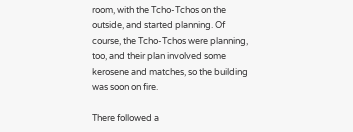room, with the Tcho-Tchos on the outside, and started planning. Of course, the Tcho-Tchos were planning, too, and their plan involved some kerosene and matches, so the building was soon on fire.

There followed a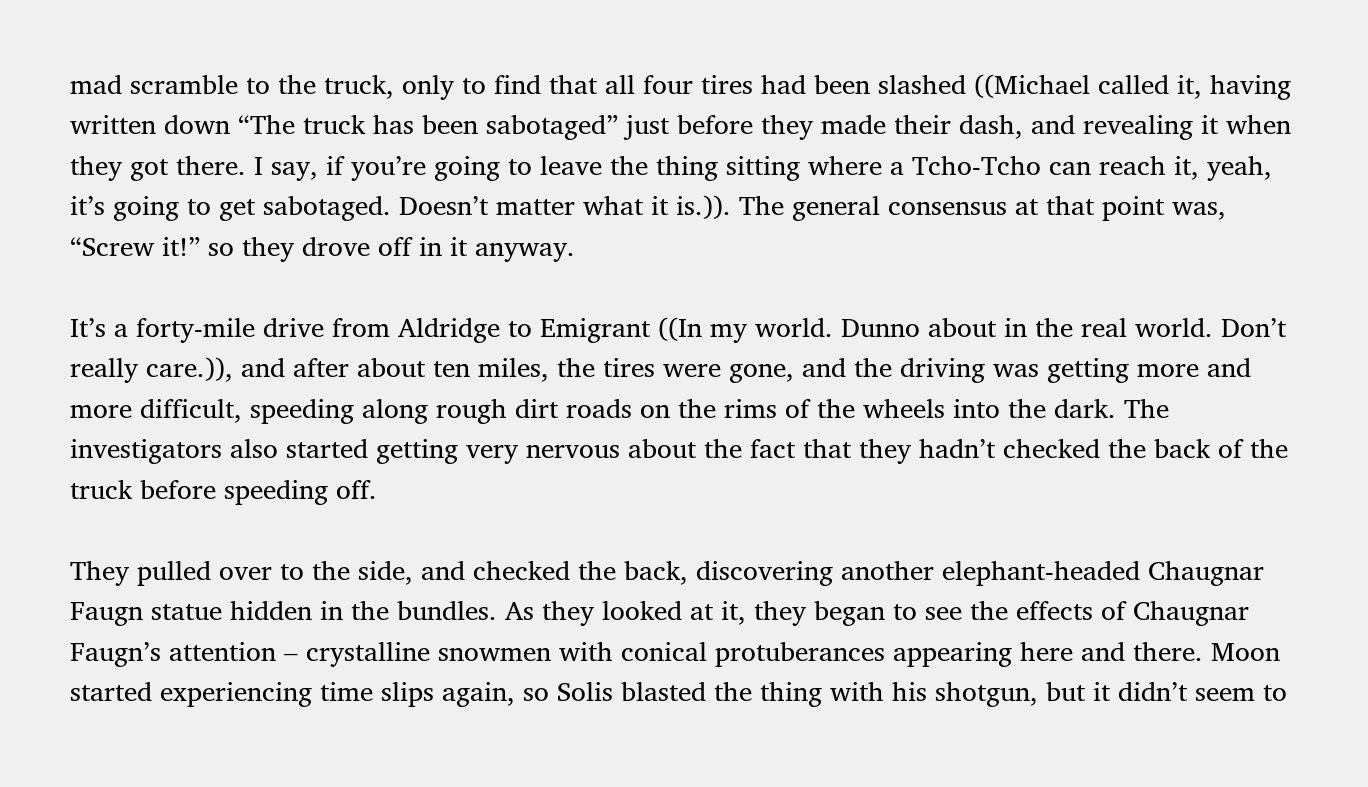mad scramble to the truck, only to find that all four tires had been slashed ((Michael called it, having written down “The truck has been sabotaged” just before they made their dash, and revealing it when they got there. I say, if you’re going to leave the thing sitting where a Tcho-Tcho can reach it, yeah, it’s going to get sabotaged. Doesn’t matter what it is.)). The general consensus at that point was, “Screw it!” so they drove off in it anyway.

It’s a forty-mile drive from Aldridge to Emigrant ((In my world. Dunno about in the real world. Don’t really care.)), and after about ten miles, the tires were gone, and the driving was getting more and more difficult, speeding along rough dirt roads on the rims of the wheels into the dark. The investigators also started getting very nervous about the fact that they hadn’t checked the back of the truck before speeding off.

They pulled over to the side, and checked the back, discovering another elephant-headed Chaugnar Faugn statue hidden in the bundles. As they looked at it, they began to see the effects of Chaugnar Faugn’s attention – crystalline snowmen with conical protuberances appearing here and there. Moon started experiencing time slips again, so Solis blasted the thing with his shotgun, but it didn’t seem to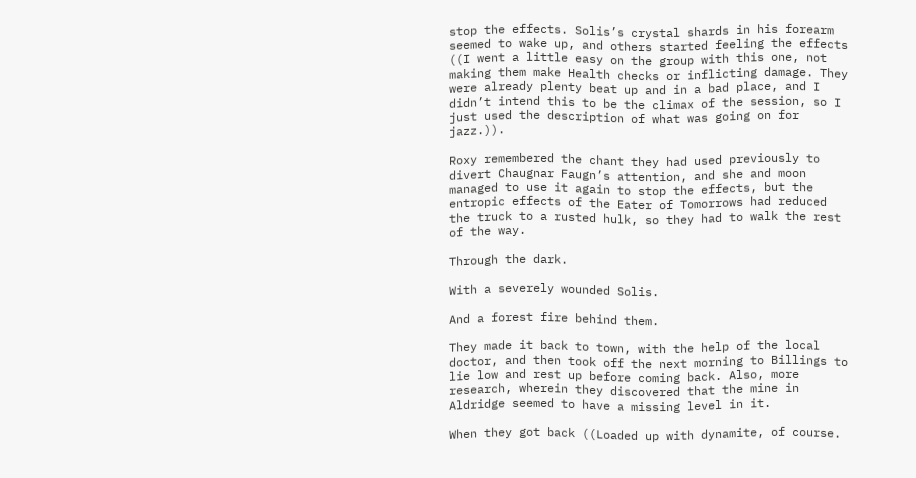stop the effects. Solis’s crystal shards in his forearm seemed to wake up, and others started feeling the effects ((I went a little easy on the group with this one, not making them make Health checks or inflicting damage. They were already plenty beat up and in a bad place, and I didn’t intend this to be the climax of the session, so I just used the description of what was going on for jazz.)).

Roxy remembered the chant they had used previously to divert Chaugnar Faugn’s attention, and she and moon managed to use it again to stop the effects, but the entropic effects of the Eater of Tomorrows had reduced the truck to a rusted hulk, so they had to walk the rest of the way.

Through the dark.

With a severely wounded Solis.

And a forest fire behind them.

They made it back to town, with the help of the local doctor, and then took off the next morning to Billings to lie low and rest up before coming back. Also, more research, wherein they discovered that the mine in Aldridge seemed to have a missing level in it.

When they got back ((Loaded up with dynamite, of course.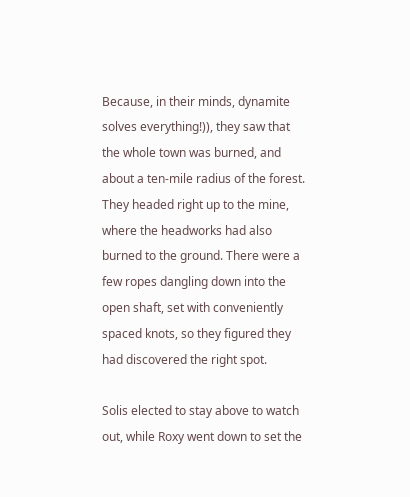Because, in their minds, dynamite solves everything!)), they saw that the whole town was burned, and about a ten-mile radius of the forest. They headed right up to the mine, where the headworks had also burned to the ground. There were a few ropes dangling down into the open shaft, set with conveniently spaced knots, so they figured they had discovered the right spot.

Solis elected to stay above to watch out, while Roxy went down to set the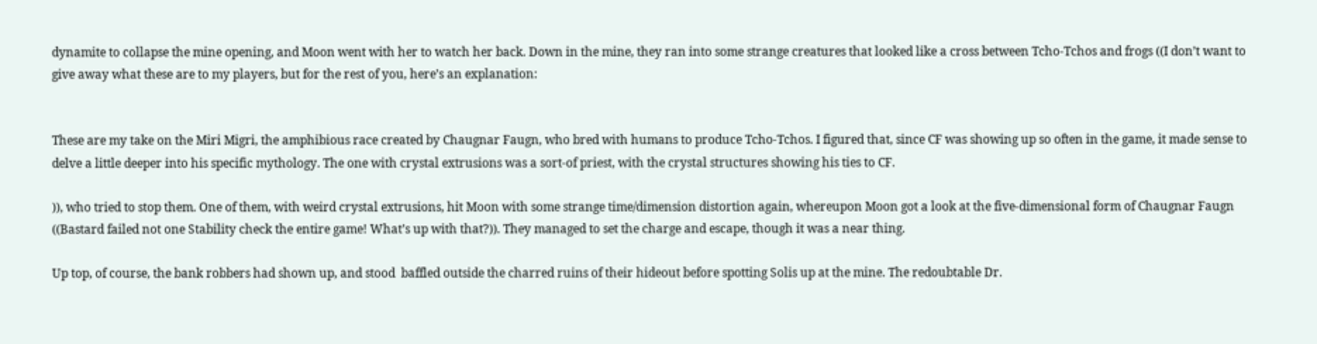dynamite to collapse the mine opening, and Moon went with her to watch her back. Down in the mine, they ran into some strange creatures that looked like a cross between Tcho-Tchos and frogs ((I don’t want to give away what these are to my players, but for the rest of you, here’s an explanation:


These are my take on the Miri Migri, the amphibious race created by Chaugnar Faugn, who bred with humans to produce Tcho-Tchos. I figured that, since CF was showing up so often in the game, it made sense to delve a little deeper into his specific mythology. The one with crystal extrusions was a sort-of priest, with the crystal structures showing his ties to CF.

)), who tried to stop them. One of them, with weird crystal extrusions, hit Moon with some strange time/dimension distortion again, whereupon Moon got a look at the five-dimensional form of Chaugnar Faugn ((Bastard failed not one Stability check the entire game! What’s up with that?)). They managed to set the charge and escape, though it was a near thing.

Up top, of course, the bank robbers had shown up, and stood  baffled outside the charred ruins of their hideout before spotting Solis up at the mine. The redoubtable Dr.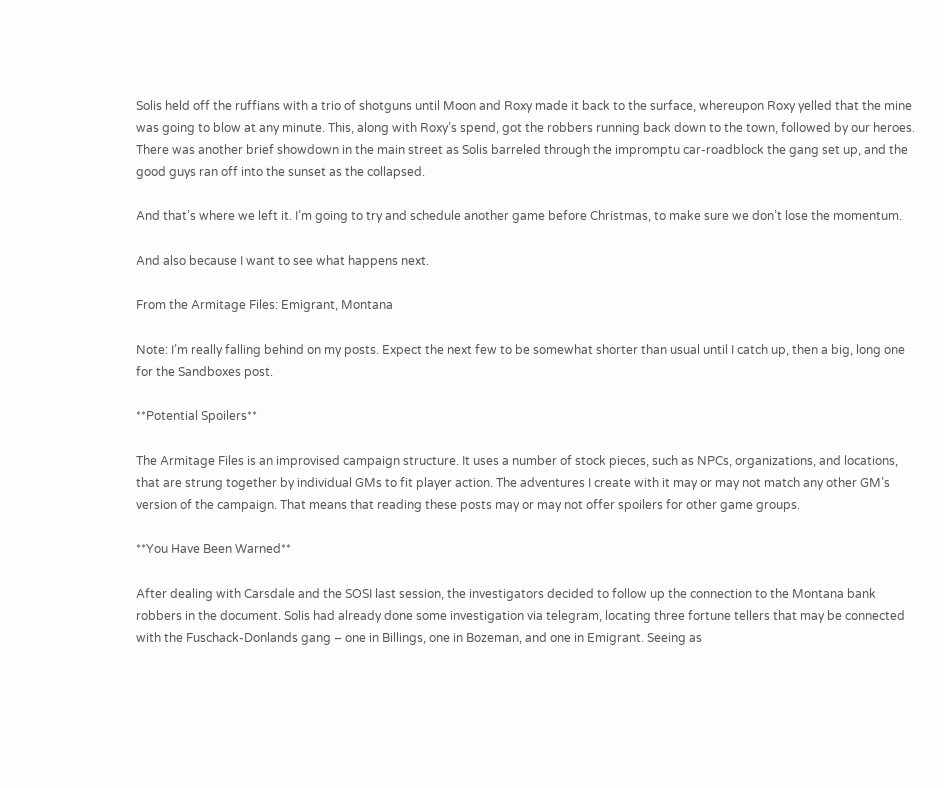Solis held off the ruffians with a trio of shotguns until Moon and Roxy made it back to the surface, whereupon Roxy yelled that the mine was going to blow at any minute. This, along with Roxy’s spend, got the robbers running back down to the town, followed by our heroes. There was another brief showdown in the main street as Solis barreled through the impromptu car-roadblock the gang set up, and the good guys ran off into the sunset as the collapsed.

And that’s where we left it. I’m going to try and schedule another game before Christmas, to make sure we don’t lose the momentum.

And also because I want to see what happens next.

From the Armitage Files: Emigrant, Montana

Note: I’m really falling behind on my posts. Expect the next few to be somewhat shorter than usual until I catch up, then a big, long one for the Sandboxes post.

**Potential Spoilers**

The Armitage Files is an improvised campaign structure. It uses a number of stock pieces, such as NPCs, organizations, and locations, that are strung together by individual GMs to fit player action. The adventures I create with it may or may not match any other GM’s version of the campaign. That means that reading these posts may or may not offer spoilers for other game groups.

**You Have Been Warned**

After dealing with Carsdale and the SOSI last session, the investigators decided to follow up the connection to the Montana bank robbers in the document. Solis had already done some investigation via telegram, locating three fortune tellers that may be connected with the Fuschack-Donlands gang – one in Billings, one in Bozeman, and one in Emigrant. Seeing as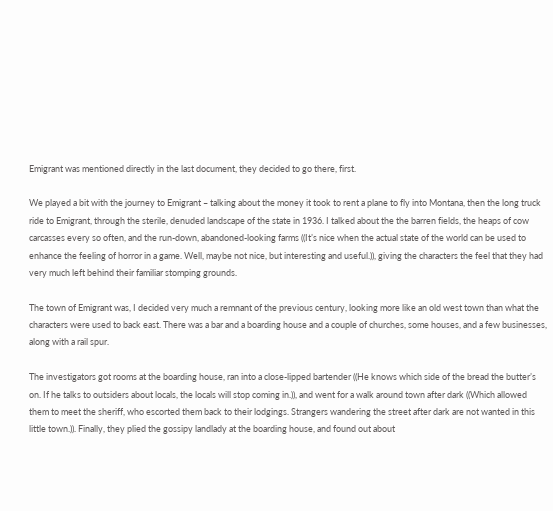Emigrant was mentioned directly in the last document, they decided to go there, first.

We played a bit with the journey to Emigrant – talking about the money it took to rent a plane to fly into Montana, then the long truck ride to Emigrant, through the sterile, denuded landscape of the state in 1936. I talked about the the barren fields, the heaps of cow carcasses every so often, and the run-down, abandoned-looking farms ((It’s nice when the actual state of the world can be used to enhance the feeling of horror in a game. Well, maybe not nice, but interesting and useful.)), giving the characters the feel that they had very much left behind their familiar stomping grounds.

The town of Emigrant was, I decided very much a remnant of the previous century, looking more like an old west town than what the characters were used to back east. There was a bar and a boarding house and a couple of churches, some houses, and a few businesses, along with a rail spur.

The investigators got rooms at the boarding house, ran into a close-lipped bartender ((He knows which side of the bread the butter’s on. If he talks to outsiders about locals, the locals will stop coming in.)), and went for a walk around town after dark ((Which allowed them to meet the sheriff, who escorted them back to their lodgings. Strangers wandering the street after dark are not wanted in this little town.)). Finally, they plied the gossipy landlady at the boarding house, and found out about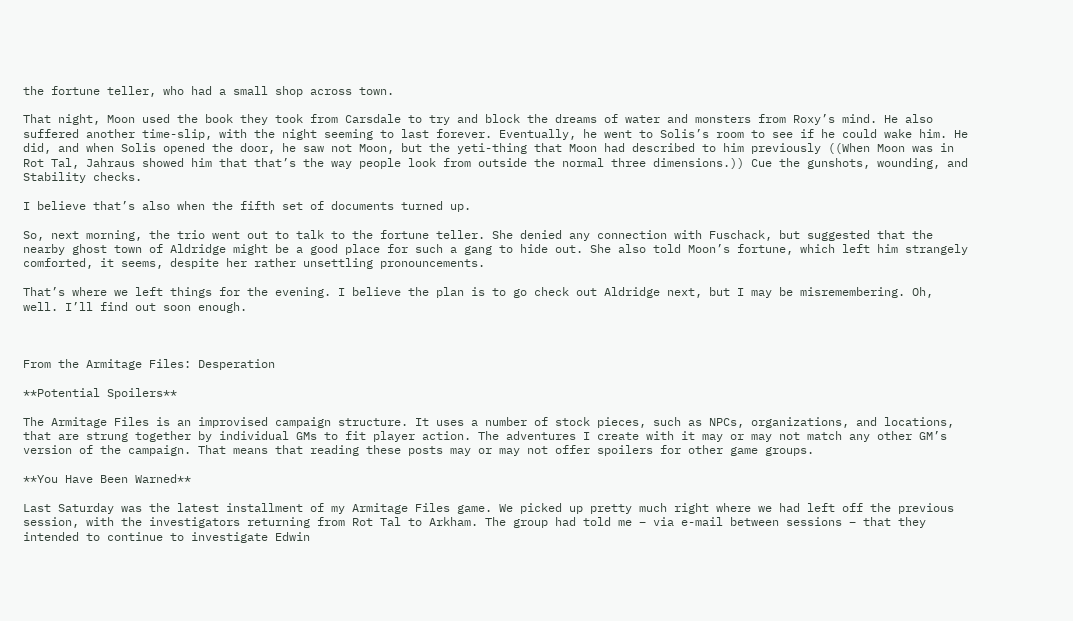the fortune teller, who had a small shop across town.

That night, Moon used the book they took from Carsdale to try and block the dreams of water and monsters from Roxy’s mind. He also suffered another time-slip, with the night seeming to last forever. Eventually, he went to Solis’s room to see if he could wake him. He did, and when Solis opened the door, he saw not Moon, but the yeti-thing that Moon had described to him previously ((When Moon was in Rot Tal, Jahraus showed him that that’s the way people look from outside the normal three dimensions.)) Cue the gunshots, wounding, and Stability checks.

I believe that’s also when the fifth set of documents turned up.

So, next morning, the trio went out to talk to the fortune teller. She denied any connection with Fuschack, but suggested that the nearby ghost town of Aldridge might be a good place for such a gang to hide out. She also told Moon’s fortune, which left him strangely comforted, it seems, despite her rather unsettling pronouncements.

That’s where we left things for the evening. I believe the plan is to go check out Aldridge next, but I may be misremembering. Oh, well. I’ll find out soon enough.



From the Armitage Files: Desperation

**Potential Spoilers**

The Armitage Files is an improvised campaign structure. It uses a number of stock pieces, such as NPCs, organizations, and locations, that are strung together by individual GMs to fit player action. The adventures I create with it may or may not match any other GM’s version of the campaign. That means that reading these posts may or may not offer spoilers for other game groups.

**You Have Been Warned**

Last Saturday was the latest installment of my Armitage Files game. We picked up pretty much right where we had left off the previous session, with the investigators returning from Rot Tal to Arkham. The group had told me – via e-mail between sessions – that they intended to continue to investigate Edwin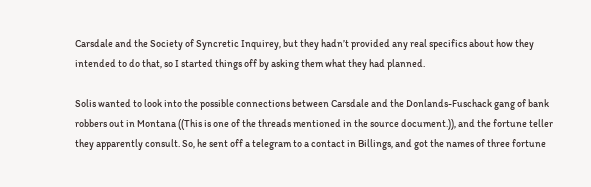Carsdale and the Society of Syncretic Inquirey, but they hadn’t provided any real specifics about how they intended to do that, so I started things off by asking them what they had planned.

Solis wanted to look into the possible connections between Carsdale and the Donlands-Fuschack gang of bank robbers out in Montana ((This is one of the threads mentioned in the source document.)), and the fortune teller they apparently consult. So, he sent off a telegram to a contact in Billings, and got the names of three fortune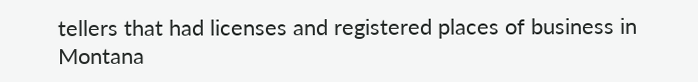tellers that had licenses and registered places of business in Montana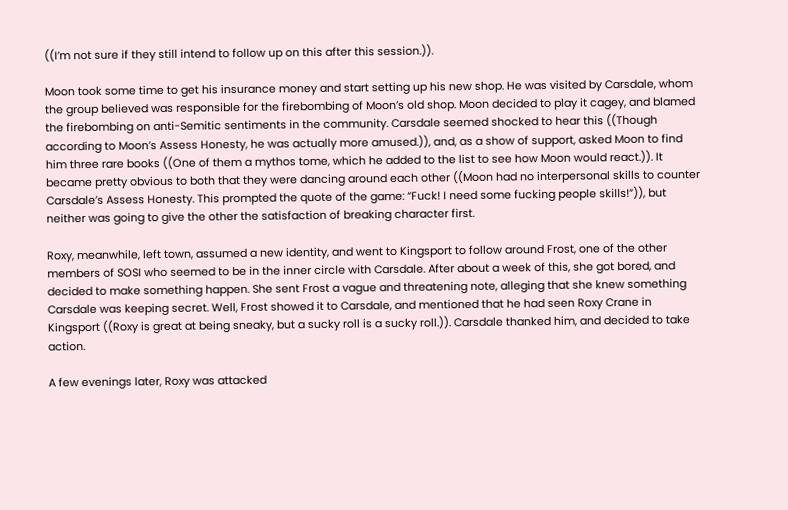((I’m not sure if they still intend to follow up on this after this session.)).

Moon took some time to get his insurance money and start setting up his new shop. He was visited by Carsdale, whom the group believed was responsible for the firebombing of Moon’s old shop. Moon decided to play it cagey, and blamed the firebombing on anti-Semitic sentiments in the community. Carsdale seemed shocked to hear this ((Though according to Moon’s Assess Honesty, he was actually more amused.)), and, as a show of support, asked Moon to find him three rare books ((One of them a mythos tome, which he added to the list to see how Moon would react.)). It became pretty obvious to both that they were dancing around each other ((Moon had no interpersonal skills to counter Carsdale’s Assess Honesty. This prompted the quote of the game: “Fuck! I need some fucking people skills!”)), but neither was going to give the other the satisfaction of breaking character first.

Roxy, meanwhile, left town, assumed a new identity, and went to Kingsport to follow around Frost, one of the other members of SOSI who seemed to be in the inner circle with Carsdale. After about a week of this, she got bored, and decided to make something happen. She sent Frost a vague and threatening note, alleging that she knew something Carsdale was keeping secret. Well, Frost showed it to Carsdale, and mentioned that he had seen Roxy Crane in Kingsport ((Roxy is great at being sneaky, but a sucky roll is a sucky roll.)). Carsdale thanked him, and decided to take action.

A few evenings later, Roxy was attacked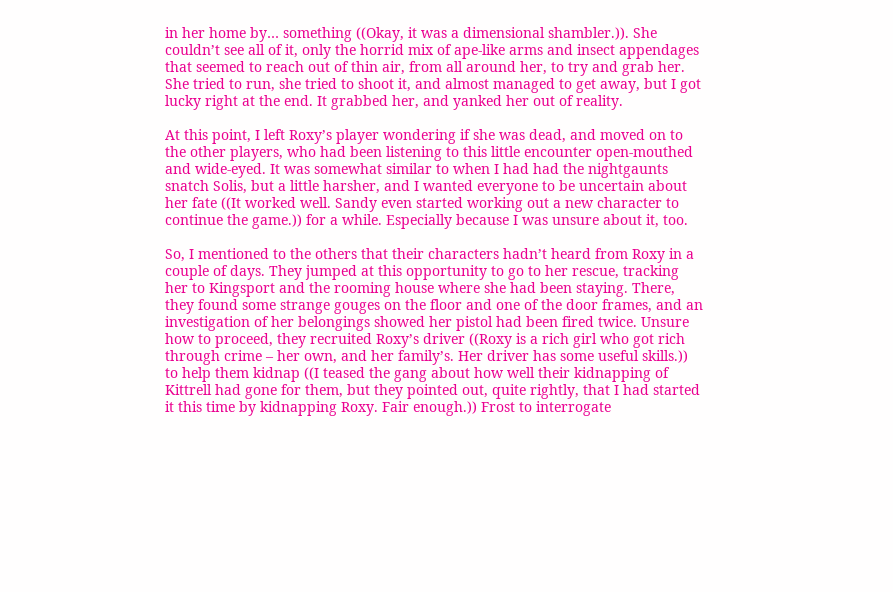in her home by… something ((Okay, it was a dimensional shambler.)). She couldn’t see all of it, only the horrid mix of ape-like arms and insect appendages that seemed to reach out of thin air, from all around her, to try and grab her. She tried to run, she tried to shoot it, and almost managed to get away, but I got lucky right at the end. It grabbed her, and yanked her out of reality.

At this point, I left Roxy’s player wondering if she was dead, and moved on to the other players, who had been listening to this little encounter open-mouthed and wide-eyed. It was somewhat similar to when I had had the nightgaunts snatch Solis, but a little harsher, and I wanted everyone to be uncertain about her fate ((It worked well. Sandy even started working out a new character to continue the game.)) for a while. Especially because I was unsure about it, too.

So, I mentioned to the others that their characters hadn’t heard from Roxy in a couple of days. They jumped at this opportunity to go to her rescue, tracking her to Kingsport and the rooming house where she had been staying. There, they found some strange gouges on the floor and one of the door frames, and an investigation of her belongings showed her pistol had been fired twice. Unsure how to proceed, they recruited Roxy’s driver ((Roxy is a rich girl who got rich through crime – her own, and her family’s. Her driver has some useful skills.)) to help them kidnap ((I teased the gang about how well their kidnapping of Kittrell had gone for them, but they pointed out, quite rightly, that I had started it this time by kidnapping Roxy. Fair enough.)) Frost to interrogate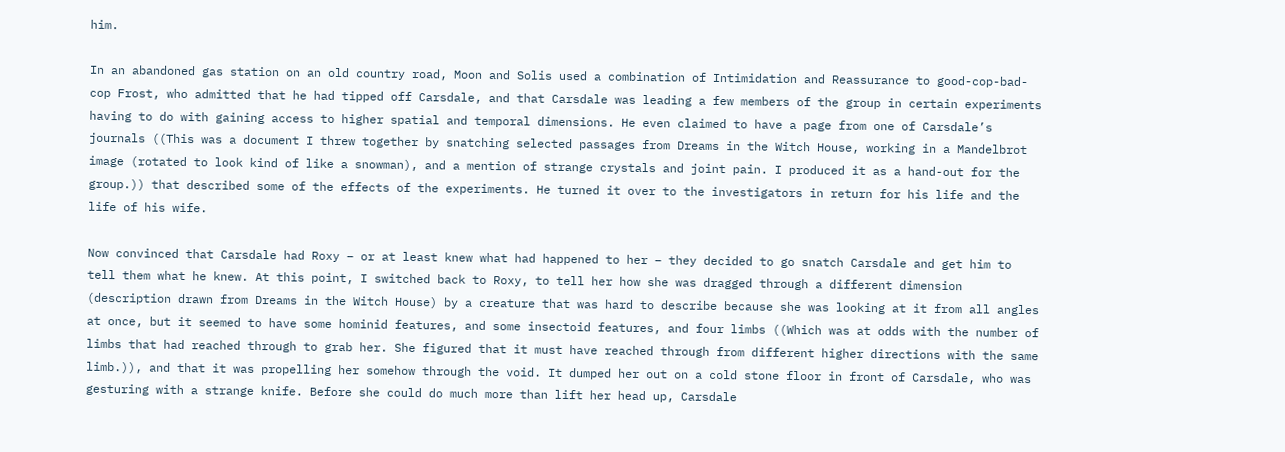him.

In an abandoned gas station on an old country road, Moon and Solis used a combination of Intimidation and Reassurance to good-cop-bad-cop Frost, who admitted that he had tipped off Carsdale, and that Carsdale was leading a few members of the group in certain experiments having to do with gaining access to higher spatial and temporal dimensions. He even claimed to have a page from one of Carsdale’s journals ((This was a document I threw together by snatching selected passages from Dreams in the Witch House, working in a Mandelbrot image (rotated to look kind of like a snowman), and a mention of strange crystals and joint pain. I produced it as a hand-out for the group.)) that described some of the effects of the experiments. He turned it over to the investigators in return for his life and the life of his wife.

Now convinced that Carsdale had Roxy – or at least knew what had happened to her – they decided to go snatch Carsdale and get him to tell them what he knew. At this point, I switched back to Roxy, to tell her how she was dragged through a different dimension (description drawn from Dreams in the Witch House) by a creature that was hard to describe because she was looking at it from all angles at once, but it seemed to have some hominid features, and some insectoid features, and four limbs ((Which was at odds with the number of limbs that had reached through to grab her. She figured that it must have reached through from different higher directions with the same limb.)), and that it was propelling her somehow through the void. It dumped her out on a cold stone floor in front of Carsdale, who was gesturing with a strange knife. Before she could do much more than lift her head up, Carsdale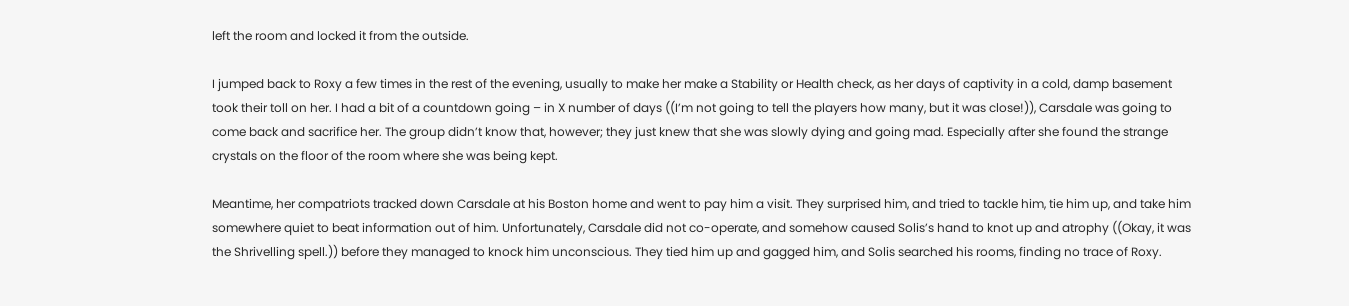left the room and locked it from the outside.

I jumped back to Roxy a few times in the rest of the evening, usually to make her make a Stability or Health check, as her days of captivity in a cold, damp basement took their toll on her. I had a bit of a countdown going – in X number of days ((I’m not going to tell the players how many, but it was close!)), Carsdale was going to come back and sacrifice her. The group didn’t know that, however; they just knew that she was slowly dying and going mad. Especially after she found the strange crystals on the floor of the room where she was being kept.

Meantime, her compatriots tracked down Carsdale at his Boston home and went to pay him a visit. They surprised him, and tried to tackle him, tie him up, and take him somewhere quiet to beat information out of him. Unfortunately, Carsdale did not co-operate, and somehow caused Solis’s hand to knot up and atrophy ((Okay, it was the Shrivelling spell.)) before they managed to knock him unconscious. They tied him up and gagged him, and Solis searched his rooms, finding no trace of Roxy.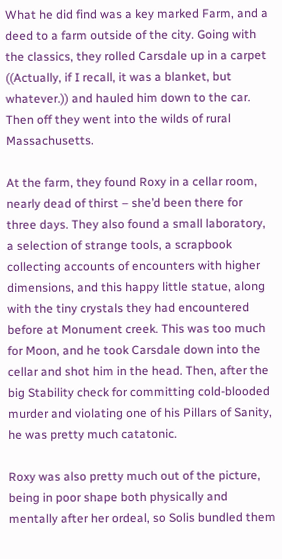What he did find was a key marked Farm, and a deed to a farm outside of the city. Going with the classics, they rolled Carsdale up in a carpet ((Actually, if I recall, it was a blanket, but whatever.)) and hauled him down to the car. Then off they went into the wilds of rural Massachusetts.

At the farm, they found Roxy in a cellar room, nearly dead of thirst – she’d been there for three days. They also found a small laboratory, a selection of strange tools, a scrapbook collecting accounts of encounters with higher dimensions, and this happy little statue, along with the tiny crystals they had encountered before at Monument creek. This was too much for Moon, and he took Carsdale down into the cellar and shot him in the head. Then, after the big Stability check for committing cold-blooded murder and violating one of his Pillars of Sanity, he was pretty much catatonic.

Roxy was also pretty much out of the picture, being in poor shape both physically and mentally after her ordeal, so Solis bundled them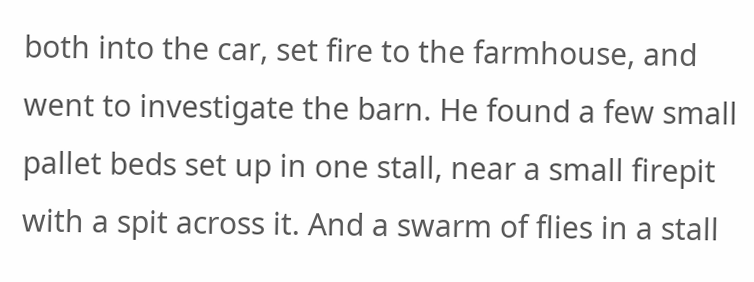both into the car, set fire to the farmhouse, and went to investigate the barn. He found a few small pallet beds set up in one stall, near a small firepit with a spit across it. And a swarm of flies in a stall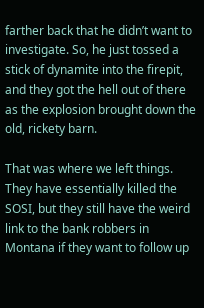farther back that he didn’t want to investigate. So, he just tossed a stick of dynamite into the firepit, and they got the hell out of there as the explosion brought down the old, rickety barn.

That was where we left things. They have essentially killed the SOSI, but they still have the weird link to the bank robbers in Montana if they want to follow up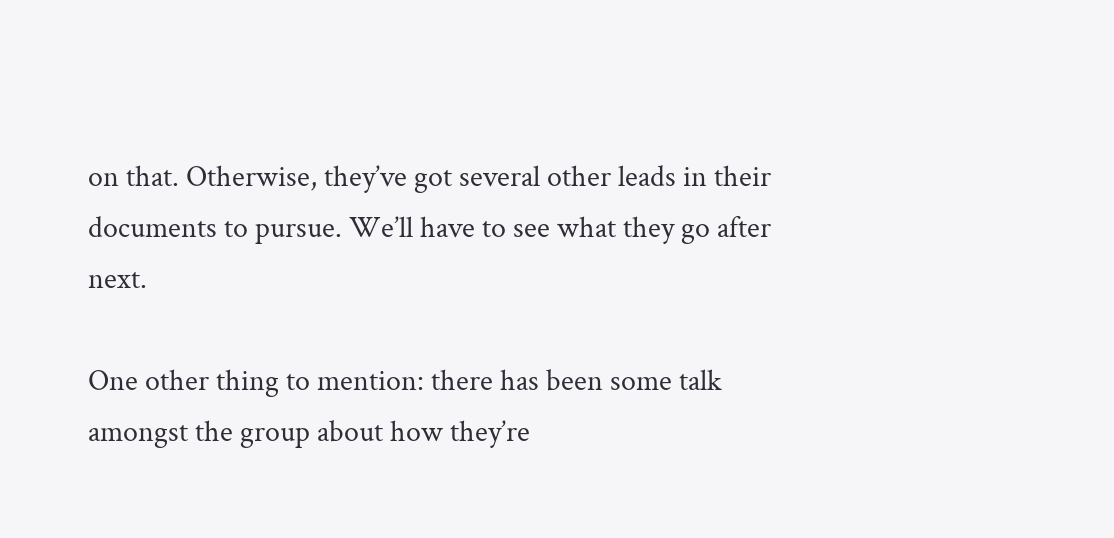on that. Otherwise, they’ve got several other leads in their documents to pursue. We’ll have to see what they go after next.

One other thing to mention: there has been some talk amongst the group about how they’re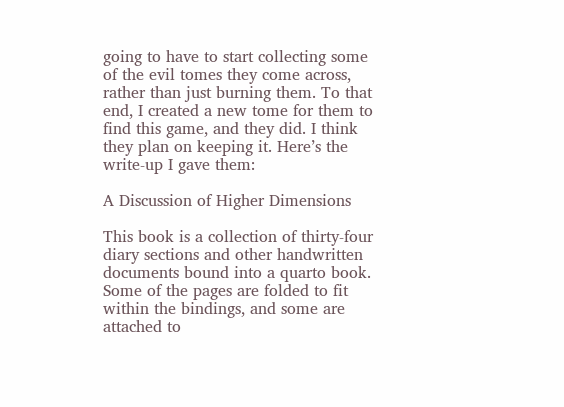going to have to start collecting some of the evil tomes they come across, rather than just burning them. To that end, I created a new tome for them to find this game, and they did. I think they plan on keeping it. Here’s the write-up I gave them:

A Discussion of Higher Dimensions

This book is a collection of thirty-four diary sections and other handwritten documents bound into a quarto book. Some of the pages are folded to fit within the bindings, and some are attached to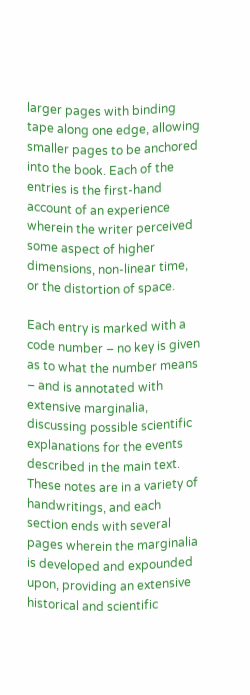larger pages with binding tape along one edge, allowing smaller pages to be anchored into the book. Each of the entries is the first-hand account of an experience wherein the writer perceived some aspect of higher dimensions, non-linear time, or the distortion of space.

Each entry is marked with a code number – no key is given as to what the number means – and is annotated with extensive marginalia, discussing possible scientific explanations for the events described in the main text. These notes are in a variety of handwritings, and each section ends with several  pages wherein the marginalia is developed and expounded upon, providing an extensive historical and scientific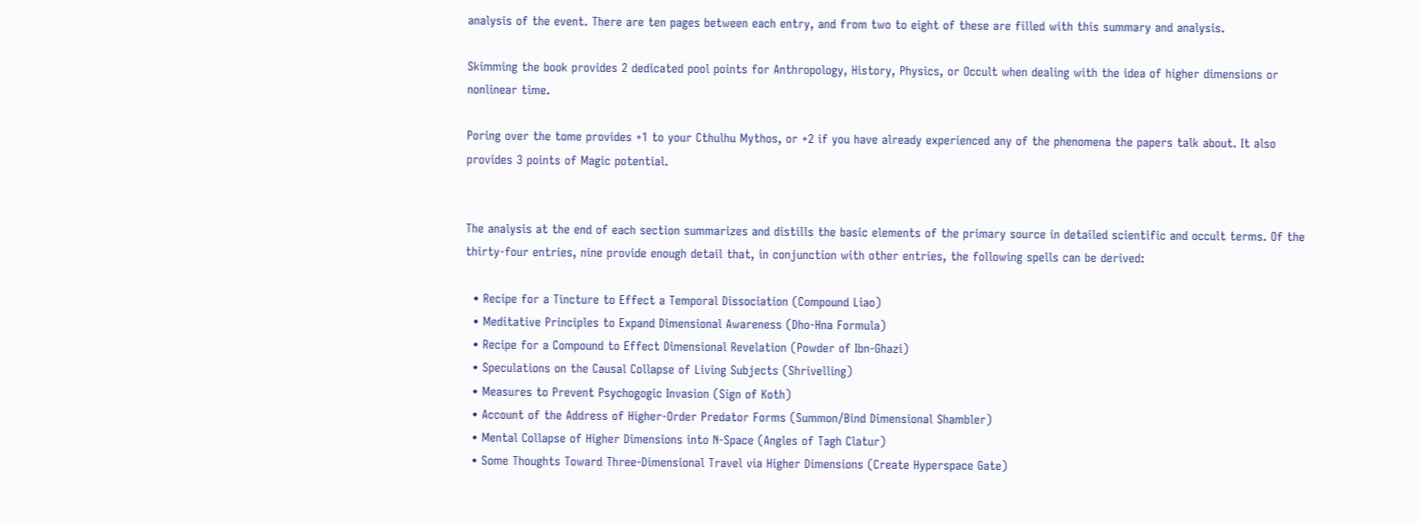analysis of the event. There are ten pages between each entry, and from two to eight of these are filled with this summary and analysis.

Skimming the book provides 2 dedicated pool points for Anthropology, History, Physics, or Occult when dealing with the idea of higher dimensions or nonlinear time.

Poring over the tome provides +1 to your Cthulhu Mythos, or +2 if you have already experienced any of the phenomena the papers talk about. It also provides 3 points of Magic potential.


The analysis at the end of each section summarizes and distills the basic elements of the primary source in detailed scientific and occult terms. Of the thirty-four entries, nine provide enough detail that, in conjunction with other entries, the following spells can be derived:

  • Recipe for a Tincture to Effect a Temporal Dissociation (Compound Liao)
  • Meditative Principles to Expand Dimensional Awareness (Dho-Hna Formula)
  • Recipe for a Compound to Effect Dimensional Revelation (Powder of Ibn-Ghazi)
  • Speculations on the Causal Collapse of Living Subjects (Shrivelling)
  • Measures to Prevent Psychogogic Invasion (Sign of Koth)
  • Account of the Address of Higher-Order Predator Forms (Summon/Bind Dimensional Shambler)
  • Mental Collapse of Higher Dimensions into N-Space (Angles of Tagh Clatur)
  • Some Thoughts Toward Three-Dimensional Travel via Higher Dimensions (Create Hyperspace Gate)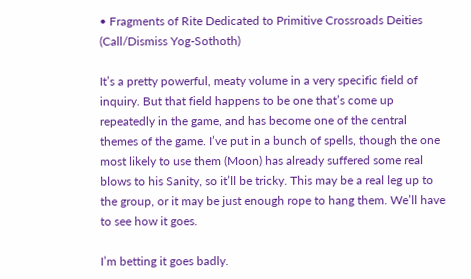• Fragments of Rite Dedicated to Primitive Crossroads Deities (Call/Dismiss Yog-Sothoth)

It’s a pretty powerful, meaty volume in a very specific field of inquiry. But that field happens to be one that’s come up repeatedly in the game, and has become one of the central themes of the game. I’ve put in a bunch of spells, though the one most likely to use them (Moon) has already suffered some real blows to his Sanity, so it’ll be tricky. This may be a real leg up to the group, or it may be just enough rope to hang them. We’ll have to see how it goes.

I’m betting it goes badly.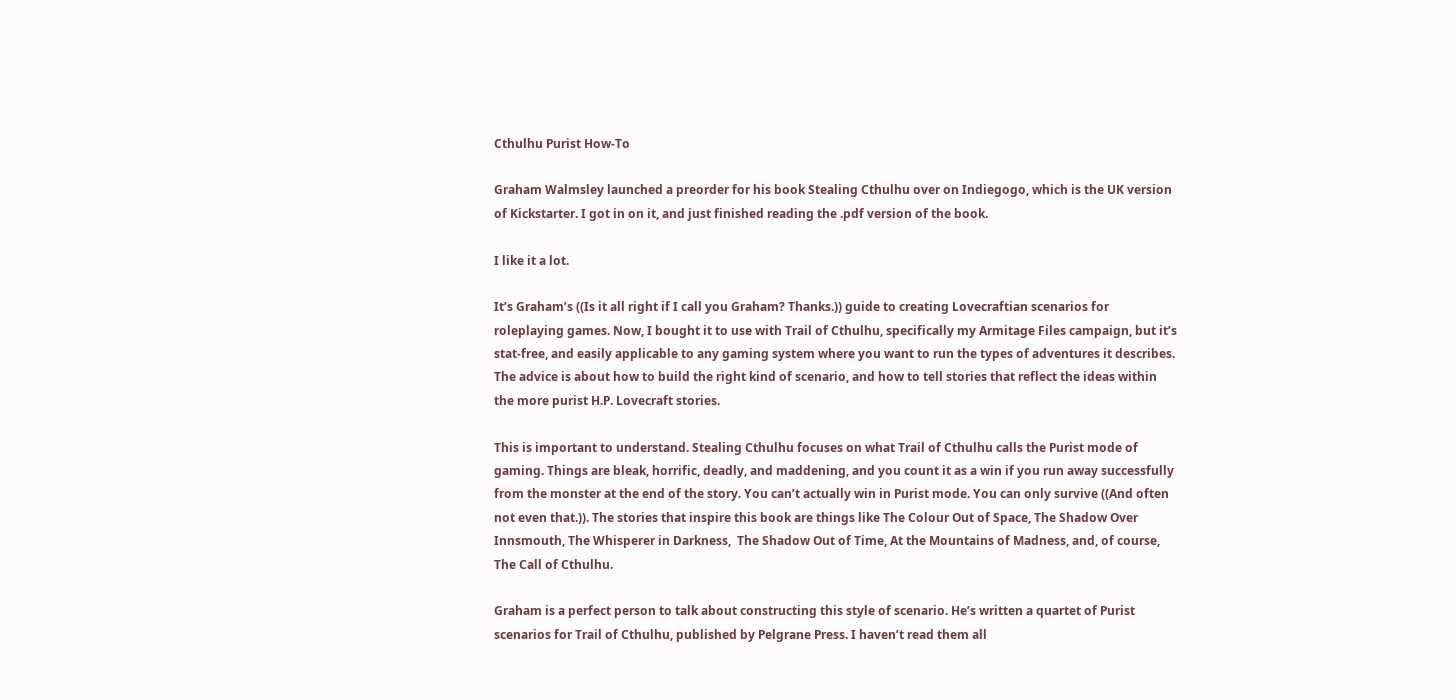Cthulhu Purist How-To

Graham Walmsley launched a preorder for his book Stealing Cthulhu over on Indiegogo, which is the UK version of Kickstarter. I got in on it, and just finished reading the .pdf version of the book.

I like it a lot.

It’s Graham’s ((Is it all right if I call you Graham? Thanks.)) guide to creating Lovecraftian scenarios for roleplaying games. Now, I bought it to use with Trail of Cthulhu, specifically my Armitage Files campaign, but it’s stat-free, and easily applicable to any gaming system where you want to run the types of adventures it describes. The advice is about how to build the right kind of scenario, and how to tell stories that reflect the ideas within the more purist H.P. Lovecraft stories.

This is important to understand. Stealing Cthulhu focuses on what Trail of Cthulhu calls the Purist mode of gaming. Things are bleak, horrific, deadly, and maddening, and you count it as a win if you run away successfully from the monster at the end of the story. You can’t actually win in Purist mode. You can only survive ((And often not even that.)). The stories that inspire this book are things like The Colour Out of Space, The Shadow Over Innsmouth, The Whisperer in Darkness,  The Shadow Out of Time, At the Mountains of Madness, and, of course, The Call of Cthulhu.

Graham is a perfect person to talk about constructing this style of scenario. He’s written a quartet of Purist scenarios for Trail of Cthulhu, published by Pelgrane Press. I haven’t read them all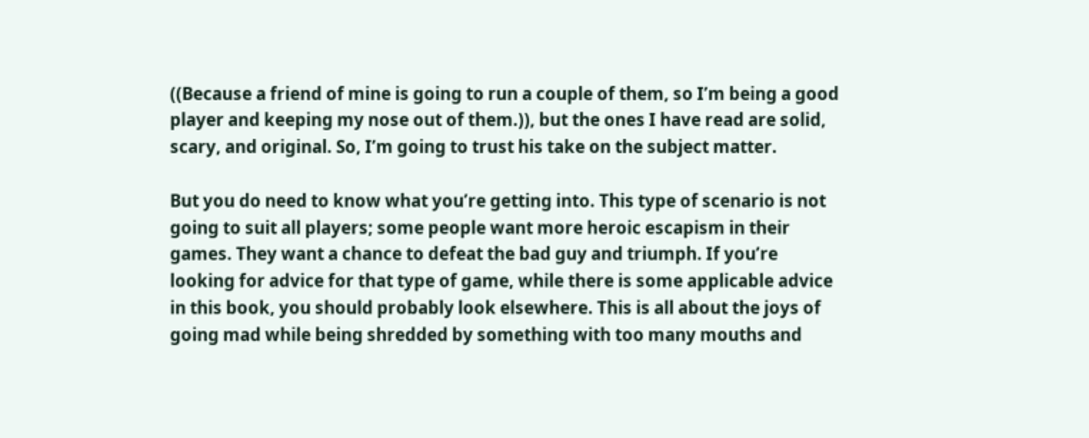((Because a friend of mine is going to run a couple of them, so I’m being a good player and keeping my nose out of them.)), but the ones I have read are solid, scary, and original. So, I’m going to trust his take on the subject matter.

But you do need to know what you’re getting into. This type of scenario is not going to suit all players; some people want more heroic escapism in their games. They want a chance to defeat the bad guy and triumph. If you’re looking for advice for that type of game, while there is some applicable advice in this book, you should probably look elsewhere. This is all about the joys of going mad while being shredded by something with too many mouths and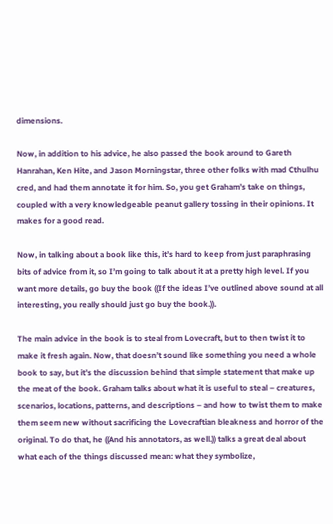dimensions.

Now, in addition to his advice, he also passed the book around to Gareth Hanrahan, Ken Hite, and Jason Morningstar, three other folks with mad Cthulhu cred, and had them annotate it for him. So, you get Graham’s take on things, coupled with a very knowledgeable peanut gallery tossing in their opinions. It makes for a good read.

Now, in talking about a book like this, it’s hard to keep from just paraphrasing bits of advice from it, so I’m going to talk about it at a pretty high level. If you want more details, go buy the book ((If the ideas I’ve outlined above sound at all interesting, you really should just go buy the book.)).

The main advice in the book is to steal from Lovecraft, but to then twist it to make it fresh again. Now, that doesn’t sound like something you need a whole book to say, but it’s the discussion behind that simple statement that make up the meat of the book. Graham talks about what it is useful to steal – creatures, scenarios, locations, patterns, and descriptions – and how to twist them to make them seem new without sacrificing the Lovecraftian bleakness and horror of the original. To do that, he ((And his annotators, as well.)) talks a great deal about what each of the things discussed mean: what they symbolize,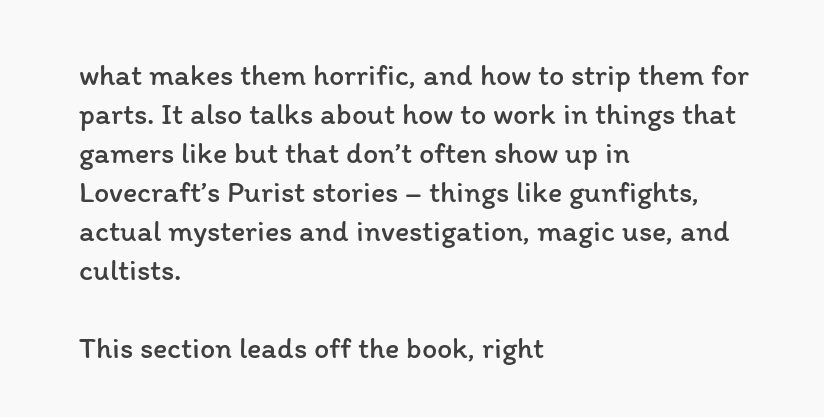what makes them horrific, and how to strip them for parts. It also talks about how to work in things that gamers like but that don’t often show up in Lovecraft’s Purist stories – things like gunfights, actual mysteries and investigation, magic use, and cultists.

This section leads off the book, right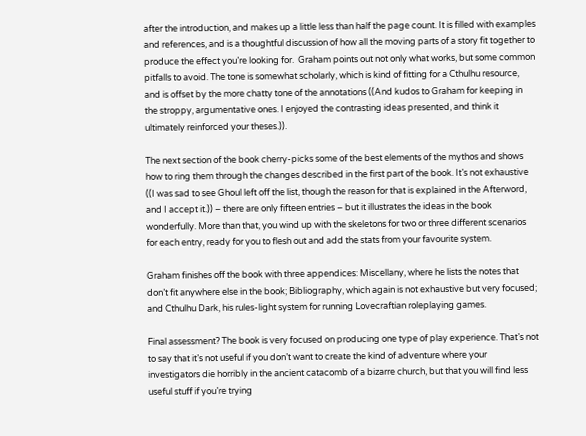after the introduction, and makes up a little less than half the page count. It is filled with examples and references, and is a thoughtful discussion of how all the moving parts of a story fit together to produce the effect you’re looking for.  Graham points out not only what works, but some common pitfalls to avoid. The tone is somewhat scholarly, which is kind of fitting for a Cthulhu resource, and is offset by the more chatty tone of the annotations ((And kudos to Graham for keeping in the stroppy, argumentative ones. I enjoyed the contrasting ideas presented, and think it ultimately reinforced your theses.)).

The next section of the book cherry-picks some of the best elements of the mythos and shows how to ring them through the changes described in the first part of the book. It’s not exhaustive ((I was sad to see Ghoul left off the list, though the reason for that is explained in the Afterword, and I accept it.)) – there are only fifteen entries – but it illustrates the ideas in the book wonderfully. More than that, you wind up with the skeletons for two or three different scenarios for each entry, ready for you to flesh out and add the stats from your favourite system.

Graham finishes off the book with three appendices: Miscellany, where he lists the notes that don’t fit anywhere else in the book; Bibliography, which again is not exhaustive but very focused; and Cthulhu Dark, his rules-light system for running Lovecraftian roleplaying games.

Final assessment? The book is very focused on producing one type of play experience. That’s not to say that it’s not useful if you don’t want to create the kind of adventure where your investigators die horribly in the ancient catacomb of a bizarre church, but that you will find less useful stuff if you’re trying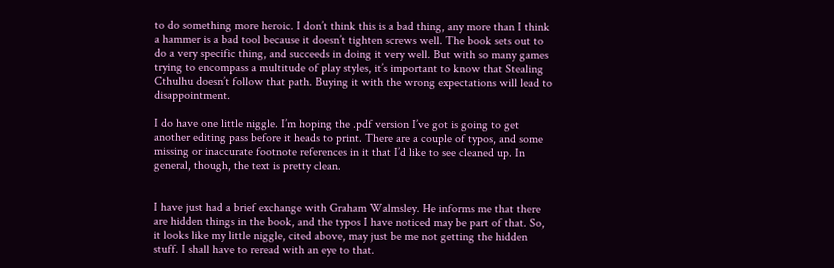to do something more heroic. I don’t think this is a bad thing, any more than I think a hammer is a bad tool because it doesn’t tighten screws well. The book sets out to do a very specific thing, and succeeds in doing it very well. But with so many games trying to encompass a multitude of play styles, it’s important to know that Stealing Cthulhu doesn’t follow that path. Buying it with the wrong expectations will lead to disappointment.

I do have one little niggle. I’m hoping the .pdf version I’ve got is going to get another editing pass before it heads to print. There are a couple of typos, and some missing or inaccurate footnote references in it that I’d like to see cleaned up. In general, though, the text is pretty clean.


I have just had a brief exchange with Graham Walmsley. He informs me that there are hidden things in the book, and the typos I have noticed may be part of that. So, it looks like my little niggle, cited above, may just be me not getting the hidden stuff. I shall have to reread with an eye to that.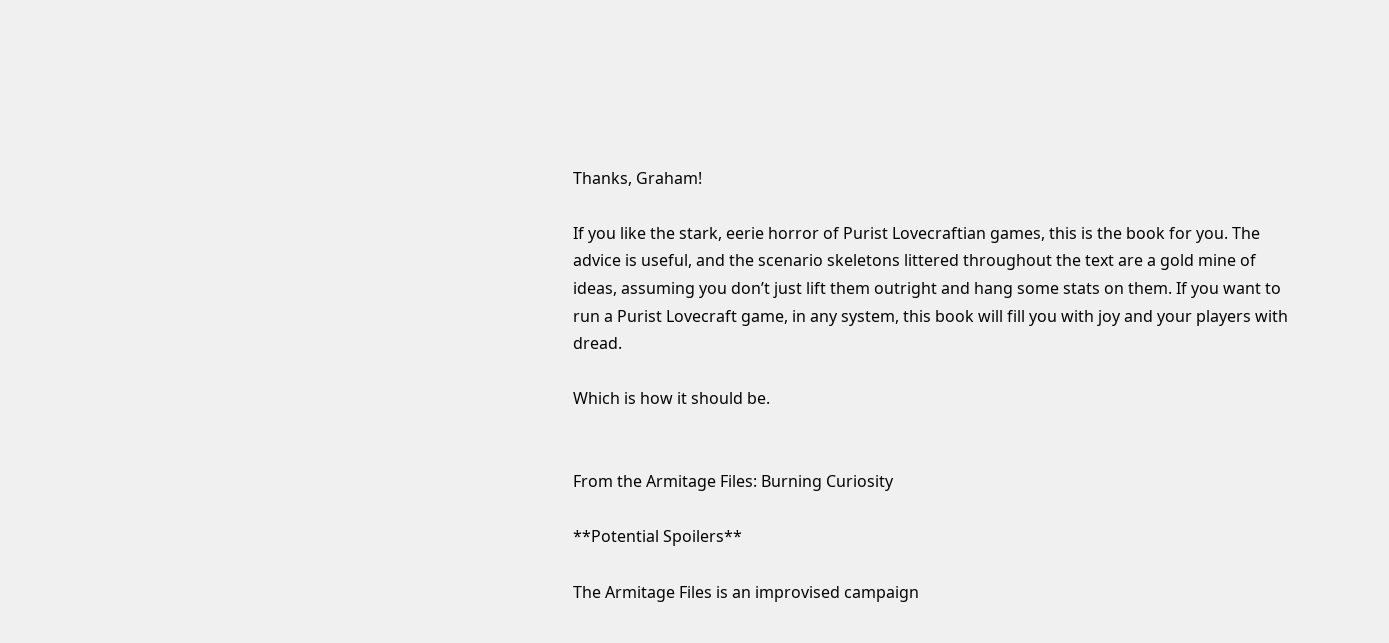Thanks, Graham!

If you like the stark, eerie horror of Purist Lovecraftian games, this is the book for you. The advice is useful, and the scenario skeletons littered throughout the text are a gold mine of ideas, assuming you don’t just lift them outright and hang some stats on them. If you want to run a Purist Lovecraft game, in any system, this book will fill you with joy and your players with dread.

Which is how it should be.


From the Armitage Files: Burning Curiosity

**Potential Spoilers**

The Armitage Files is an improvised campaign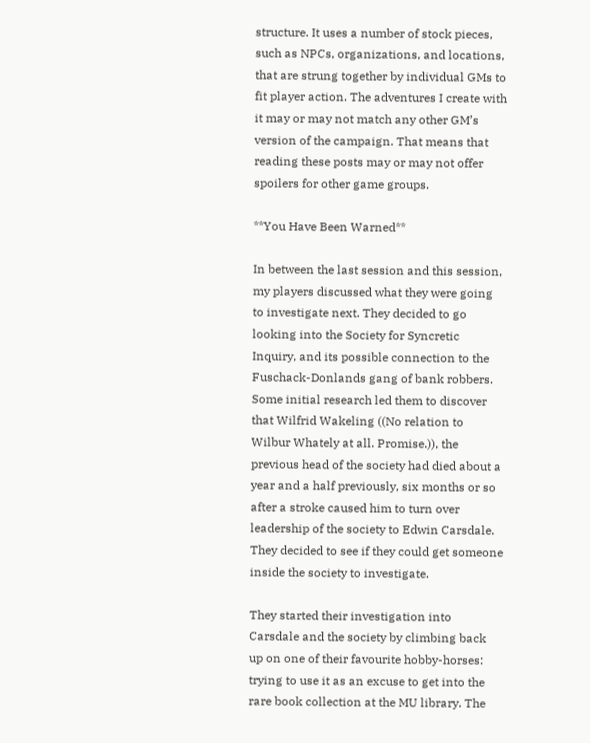structure. It uses a number of stock pieces, such as NPCs, organizations, and locations, that are strung together by individual GMs to fit player action. The adventures I create with it may or may not match any other GM’s version of the campaign. That means that reading these posts may or may not offer spoilers for other game groups.

**You Have Been Warned**

In between the last session and this session, my players discussed what they were going to investigate next. They decided to go looking into the Society for Syncretic Inquiry, and its possible connection to the Fuschack-Donlands gang of bank robbers. Some initial research led them to discover that Wilfrid Wakeling ((No relation to Wilbur Whately at all. Promise.)), the previous head of the society had died about a year and a half previously, six months or so after a stroke caused him to turn over leadership of the society to Edwin Carsdale. They decided to see if they could get someone inside the society to investigate.

They started their investigation into Carsdale and the society by climbing back up on one of their favourite hobby-horses: trying to use it as an excuse to get into the rare book collection at the MU library. The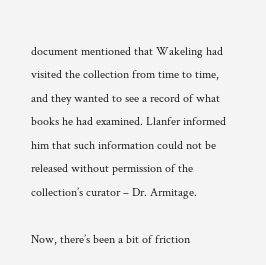document mentioned that Wakeling had visited the collection from time to time, and they wanted to see a record of what books he had examined. Llanfer informed him that such information could not be released without permission of the collection’s curator – Dr. Armitage.

Now, there’s been a bit of friction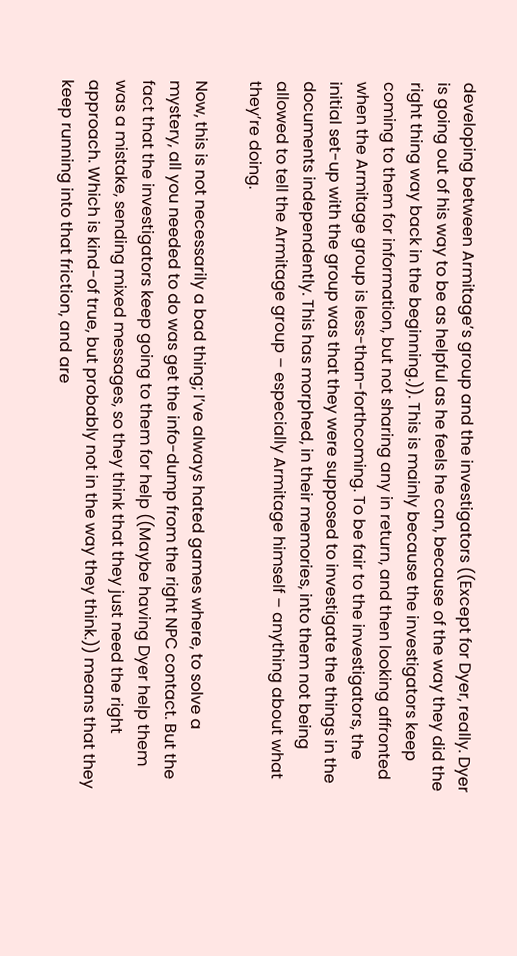developing between Armitage’s group and the investigators ((Except for Dyer, really. Dyer is going out of his way to be as helpful as he feels he can, because of the way they did the right thing way back in the beginning.)). This is mainly because the investigators keep coming to them for information, but not sharing any in return, and then looking affronted when the Armitage group is less-than-forthcoming. To be fair to the investigators, the initial set-up with the group was that they were supposed to investigate the things in the documents independently. This has morphed, in their memories, into them not being allowed to tell the Armitage group – especially Armitage himself – anything about what they’re doing.

Now, this is not necessarily a bad thing; I’ve always hated games where, to solve a mystery, all you needed to do was get the info-dump from the right NPC contact. But the fact that the investigators keep going to them for help ((Maybe having Dyer help them was a mistake, sending mixed messages, so they think that they just need the right approach. Which is kind-of true, but probably not in the way they think.)) means that they keep running into that friction, and are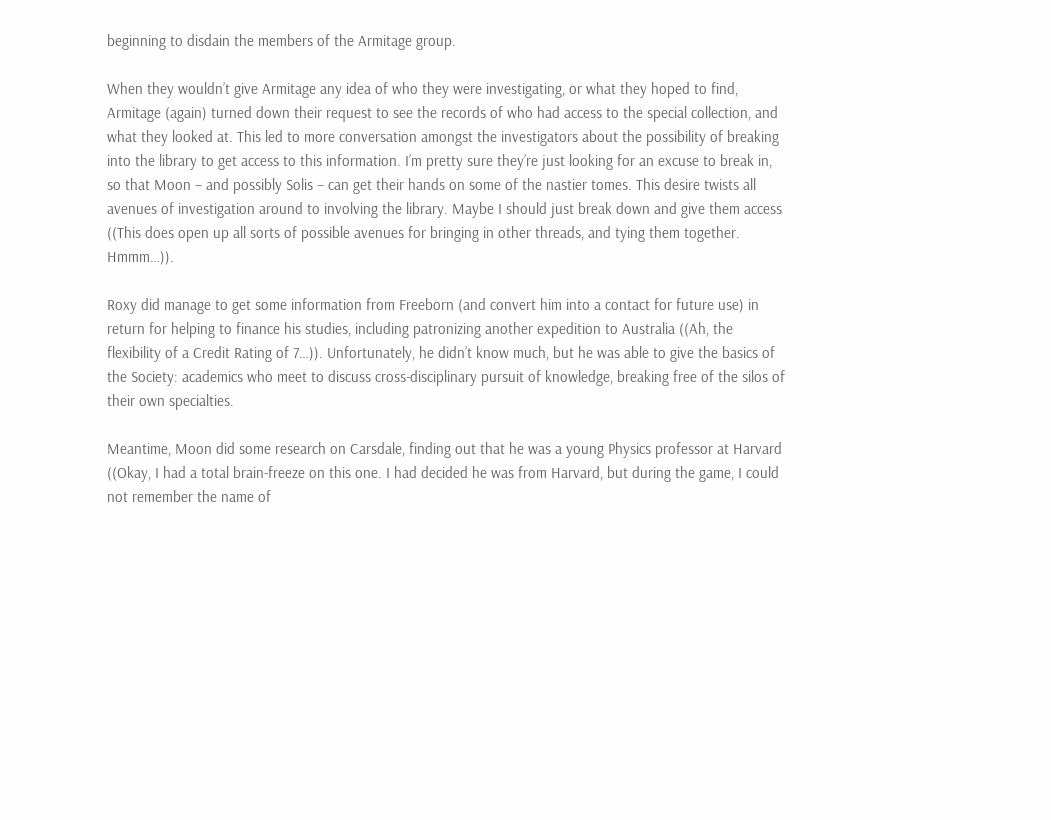beginning to disdain the members of the Armitage group.

When they wouldn’t give Armitage any idea of who they were investigating, or what they hoped to find, Armitage (again) turned down their request to see the records of who had access to the special collection, and what they looked at. This led to more conversation amongst the investigators about the possibility of breaking into the library to get access to this information. I’m pretty sure they’re just looking for an excuse to break in, so that Moon – and possibly Solis – can get their hands on some of the nastier tomes. This desire twists all avenues of investigation around to involving the library. Maybe I should just break down and give them access ((This does open up all sorts of possible avenues for bringing in other threads, and tying them together. Hmmm…)).

Roxy did manage to get some information from Freeborn (and convert him into a contact for future use) in return for helping to finance his studies, including patronizing another expedition to Australia ((Ah, the flexibility of a Credit Rating of 7…)). Unfortunately, he didn’t know much, but he was able to give the basics of the Society: academics who meet to discuss cross-disciplinary pursuit of knowledge, breaking free of the silos of their own specialties.

Meantime, Moon did some research on Carsdale, finding out that he was a young Physics professor at Harvard ((Okay, I had a total brain-freeze on this one. I had decided he was from Harvard, but during the game, I could not remember the name of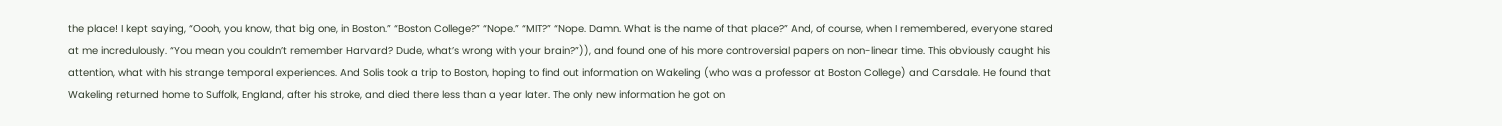the place! I kept saying, “Oooh, you know, that big one, in Boston.” “Boston College?” “Nope.” “MIT?” “Nope. Damn. What is the name of that place?” And, of course, when I remembered, everyone stared at me incredulously. “You mean you couldn’t remember Harvard? Dude, what’s wrong with your brain?”)), and found one of his more controversial papers on non-linear time. This obviously caught his attention, what with his strange temporal experiences. And Solis took a trip to Boston, hoping to find out information on Wakeling (who was a professor at Boston College) and Carsdale. He found that Wakeling returned home to Suffolk, England, after his stroke, and died there less than a year later. The only new information he got on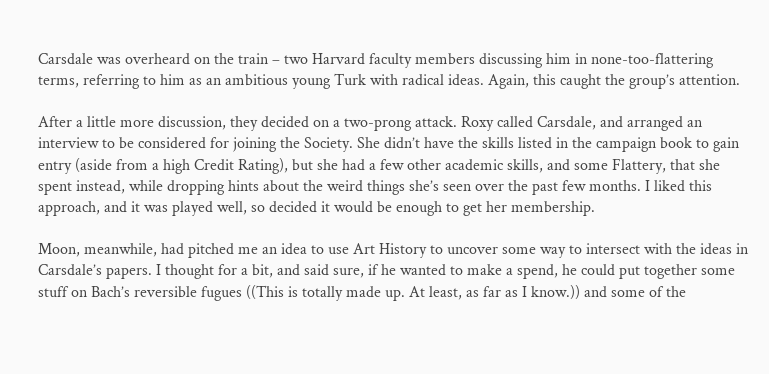Carsdale was overheard on the train – two Harvard faculty members discussing him in none-too-flattering terms, referring to him as an ambitious young Turk with radical ideas. Again, this caught the group’s attention.

After a little more discussion, they decided on a two-prong attack. Roxy called Carsdale, and arranged an interview to be considered for joining the Society. She didn’t have the skills listed in the campaign book to gain entry (aside from a high Credit Rating), but she had a few other academic skills, and some Flattery, that she spent instead, while dropping hints about the weird things she’s seen over the past few months. I liked this approach, and it was played well, so decided it would be enough to get her membership.

Moon, meanwhile, had pitched me an idea to use Art History to uncover some way to intersect with the ideas in Carsdale’s papers. I thought for a bit, and said sure, if he wanted to make a spend, he could put together some stuff on Bach’s reversible fugues ((This is totally made up. At least, as far as I know.)) and some of the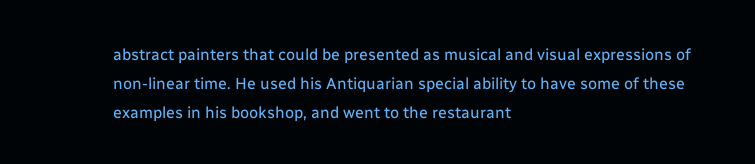abstract painters that could be presented as musical and visual expressions of non-linear time. He used his Antiquarian special ability to have some of these examples in his bookshop, and went to the restaurant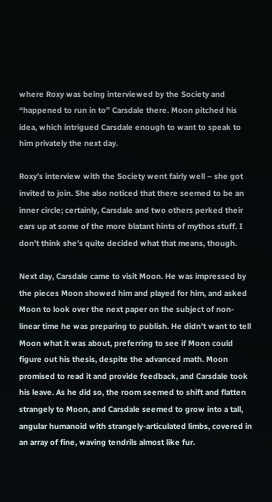where Roxy was being interviewed by the Society and “happened to run in to” Carsdale there. Moon pitched his idea, which intrigued Carsdale enough to want to speak to him privately the next day.

Roxy’s interview with the Society went fairly well – she got invited to join. She also noticed that there seemed to be an inner circle; certainly, Carsdale and two others perked their ears up at some of the more blatant hints of mythos stuff. I don’t think she’s quite decided what that means, though.

Next day, Carsdale came to visit Moon. He was impressed by the pieces Moon showed him and played for him, and asked Moon to look over the next paper on the subject of non-linear time he was preparing to publish. He didn’t want to tell Moon what it was about, preferring to see if Moon could figure out his thesis, despite the advanced math. Moon promised to read it and provide feedback, and Carsdale took his leave. As he did so, the room seemed to shift and flatten strangely to Moon, and Carsdale seemed to grow into a tall, angular humanoid with strangely-articulated limbs, covered in an array of fine, waving tendrils almost like fur.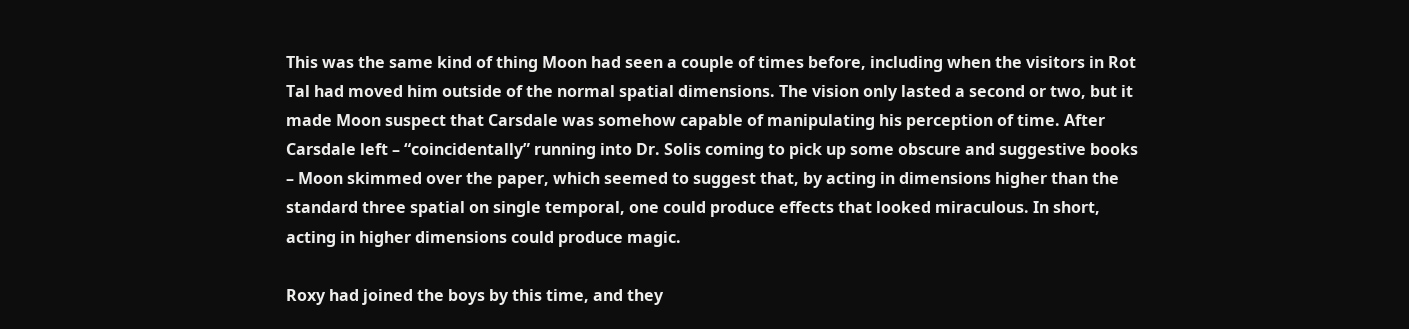This was the same kind of thing Moon had seen a couple of times before, including when the visitors in Rot Tal had moved him outside of the normal spatial dimensions. The vision only lasted a second or two, but it made Moon suspect that Carsdale was somehow capable of manipulating his perception of time. After Carsdale left – “coincidentally” running into Dr. Solis coming to pick up some obscure and suggestive books – Moon skimmed over the paper, which seemed to suggest that, by acting in dimensions higher than the standard three spatial on single temporal, one could produce effects that looked miraculous. In short, acting in higher dimensions could produce magic.

Roxy had joined the boys by this time, and they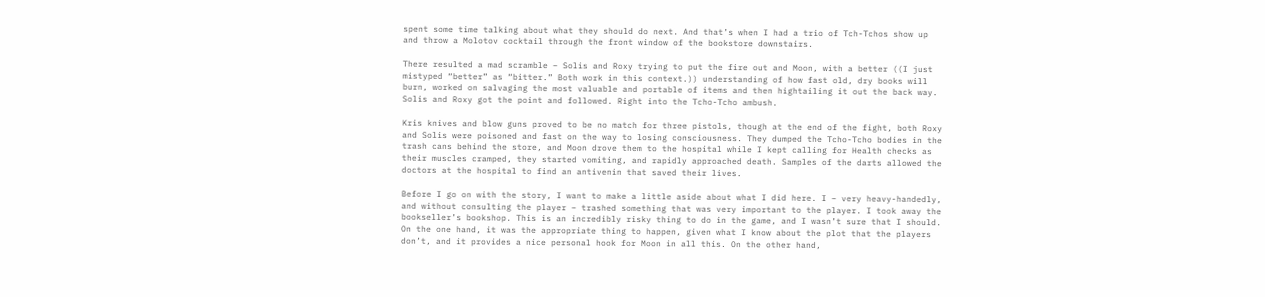spent some time talking about what they should do next. And that’s when I had a trio of Tch-Tchos show up and throw a Molotov cocktail through the front window of the bookstore downstairs.

There resulted a mad scramble – Solis and Roxy trying to put the fire out and Moon, with a better ((I just mistyped “better” as “bitter.” Both work in this context.)) understanding of how fast old, dry books will burn, worked on salvaging the most valuable and portable of items and then hightailing it out the back way. Solis and Roxy got the point and followed. Right into the Tcho-Tcho ambush.

Kris knives and blow guns proved to be no match for three pistols, though at the end of the fight, both Roxy and Solis were poisoned and fast on the way to losing consciousness. They dumped the Tcho-Tcho bodies in the trash cans behind the store, and Moon drove them to the hospital while I kept calling for Health checks as their muscles cramped, they started vomiting, and rapidly approached death. Samples of the darts allowed the doctors at the hospital to find an antivenin that saved their lives.

Before I go on with the story, I want to make a little aside about what I did here. I – very heavy-handedly, and without consulting the player – trashed something that was very important to the player. I took away the bookseller’s bookshop. This is an incredibly risky thing to do in the game, and I wasn’t sure that I should. On the one hand, it was the appropriate thing to happen, given what I know about the plot that the players don’t, and it provides a nice personal hook for Moon in all this. On the other hand,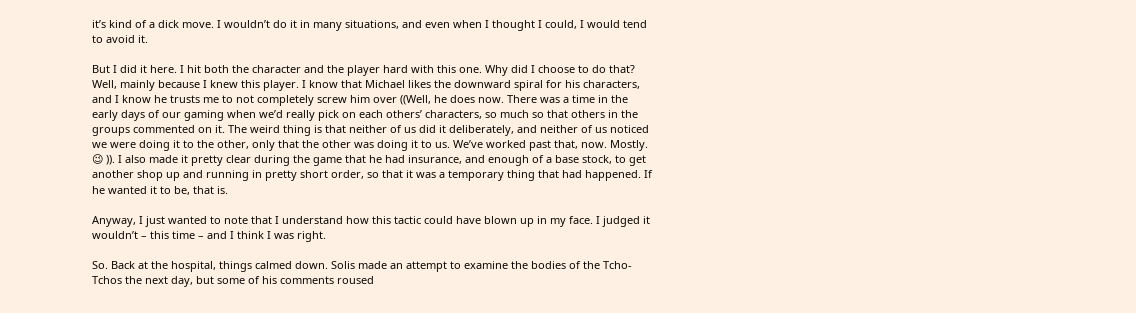it’s kind of a dick move. I wouldn’t do it in many situations, and even when I thought I could, I would tend to avoid it.

But I did it here. I hit both the character and the player hard with this one. Why did I choose to do that? Well, mainly because I knew this player. I know that Michael likes the downward spiral for his characters, and I know he trusts me to not completely screw him over ((Well, he does now. There was a time in the early days of our gaming when we’d really pick on each others’ characters, so much so that others in the groups commented on it. The weird thing is that neither of us did it deliberately, and neither of us noticed we were doing it to the other, only that the other was doing it to us. We’ve worked past that, now. Mostly. 😉 )). I also made it pretty clear during the game that he had insurance, and enough of a base stock, to get another shop up and running in pretty short order, so that it was a temporary thing that had happened. If he wanted it to be, that is.

Anyway, I just wanted to note that I understand how this tactic could have blown up in my face. I judged it wouldn’t – this time – and I think I was right.

So. Back at the hospital, things calmed down. Solis made an attempt to examine the bodies of the Tcho-Tchos the next day, but some of his comments roused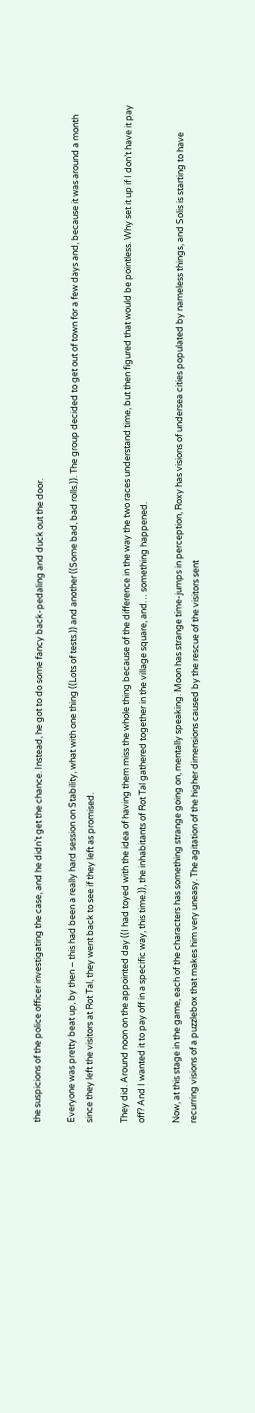the suspicions of the police officer investigating the case, and he didn’t get the chance. Instead, he got to do some fancy back-pedaling and duck out the door.

Everyone was pretty beat up, by then – this had been a really hard session on Stability, what with one thing ((Lots of tests.)) and another ((Some bad, bad rolls.)). The group decided to get out of town for a few days and, because it was around a month since they left the visitors at Rot Tal, they went back to see if they left as promised.

They did. Around noon on the appointed day ((I had toyed with the idea of having them miss the whole thing because of the difference in the way the two races understand time, but then figured that would be pointless. Why set it up if I don’t have it pay off? And I wanted it to pay off in a specific way, this time.)), the inhabitants of Rot Tal gathered together in the village square, and… something happened.

Now, at this stage in the game, each of the characters has something strange going on, mentally speaking. Moon has strange time-jumps in perception, Roxy has visions of undersea cities populated by nameless things, and Solis is starting to have recurring visions of a puzzlebox that makes him very uneasy. The agitation of the higher dimensions caused by the rescue of the visitors sent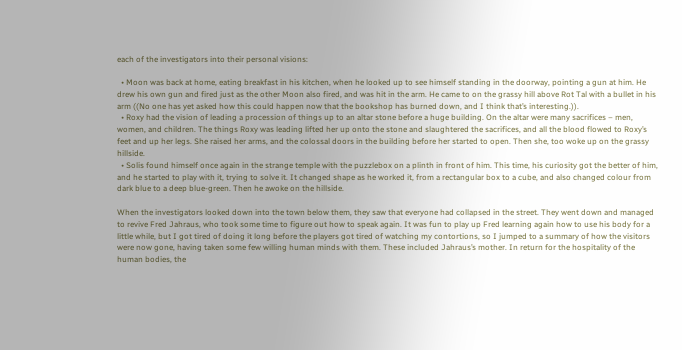each of the investigators into their personal visions:

  • Moon was back at home, eating breakfast in his kitchen, when he looked up to see himself standing in the doorway, pointing a gun at him. He drew his own gun and fired just as the other Moon also fired, and was hit in the arm. He came to on the grassy hill above Rot Tal with a bullet in his arm ((No one has yet asked how this could happen now that the bookshop has burned down, and I think that’s interesting.)).
  • Roxy had the vision of leading a procession of things up to an altar stone before a huge building. On the altar were many sacrifices – men, women, and children. The things Roxy was leading lifted her up onto the stone and slaughtered the sacrifices, and all the blood flowed to Roxy’s feet and up her legs. She raised her arms, and the colossal doors in the building before her started to open. Then she, too woke up on the grassy hillside.
  • Solis found himself once again in the strange temple with the puzzlebox on a plinth in front of him. This time, his curiosity got the better of him, and he started to play with it, trying to solve it. It changed shape as he worked it, from a rectangular box to a cube, and also changed colour from dark blue to a deep blue-green. Then he awoke on the hillside.

When the investigators looked down into the town below them, they saw that everyone had collapsed in the street. They went down and managed to revive Fred Jahraus, who took some time to figure out how to speak again. It was fun to play up Fred learning again how to use his body for a little while, but I got tired of doing it long before the players got tired of watching my contortions, so I jumped to a summary of how the visitors were now gone, having taken some few willing human minds with them. These included Jahraus’s mother. In return for the hospitality of the human bodies, the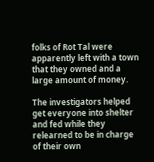folks of Rot Tal were apparently left with a town that they owned and a large amount of money.

The investigators helped get everyone into shelter and fed while they relearned to be in charge of their own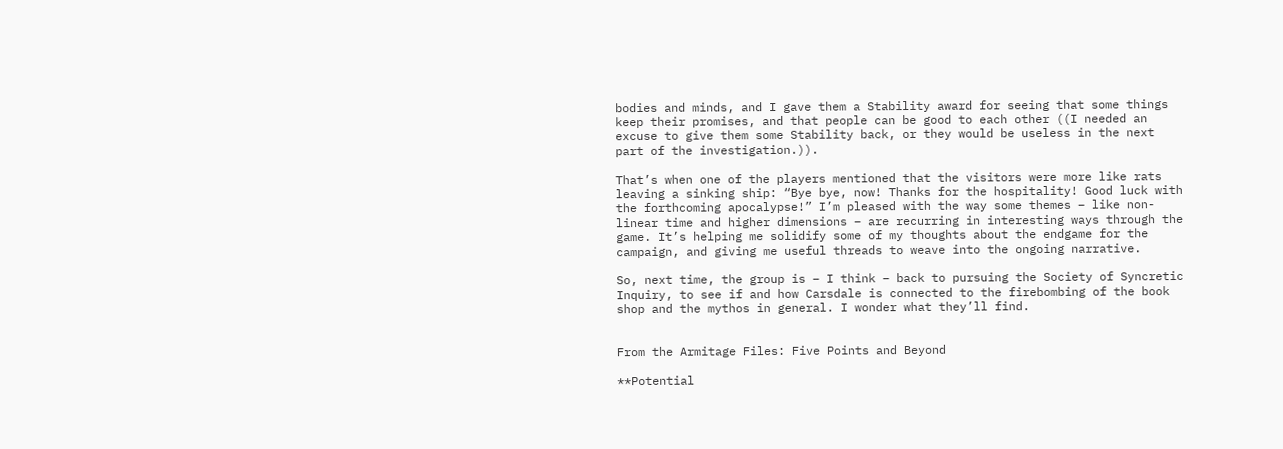bodies and minds, and I gave them a Stability award for seeing that some things keep their promises, and that people can be good to each other ((I needed an excuse to give them some Stability back, or they would be useless in the next part of the investigation.)).

That’s when one of the players mentioned that the visitors were more like rats leaving a sinking ship: “Bye bye, now! Thanks for the hospitality! Good luck with the forthcoming apocalypse!” I’m pleased with the way some themes – like non-linear time and higher dimensions – are recurring in interesting ways through the game. It’s helping me solidify some of my thoughts about the endgame for the campaign, and giving me useful threads to weave into the ongoing narrative.

So, next time, the group is – I think – back to pursuing the Society of Syncretic Inquiry, to see if and how Carsdale is connected to the firebombing of the book shop and the mythos in general. I wonder what they’ll find.


From the Armitage Files: Five Points and Beyond

**Potential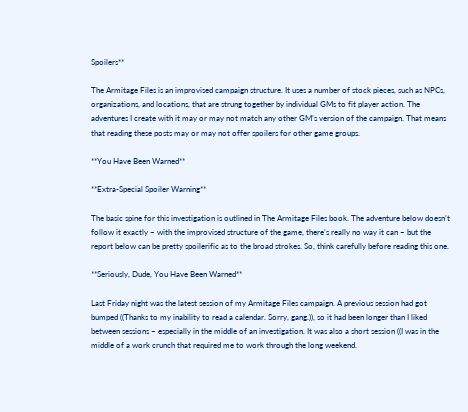Spoilers**

The Armitage Files is an improvised campaign structure. It uses a number of stock pieces, such as NPCs, organizations, and locations, that are strung together by individual GMs to fit player action. The adventures I create with it may or may not match any other GM’s version of the campaign. That means that reading these posts may or may not offer spoilers for other game groups.

**You Have Been Warned**

**Extra-Special Spoiler Warning**

The basic spine for this investigation is outlined in The Armitage Files book. The adventure below doesn’t follow it exactly – with the improvised structure of the game, there’s really no way it can – but the report below can be pretty spoilerific as to the broad strokes. So, think carefully before reading this one.

**Seriously, Dude, You Have Been Warned**

Last Friday night was the latest session of my Armitage Files campaign. A previous session had got bumped ((Thanks to my inability to read a calendar. Sorry, gang.)), so it had been longer than I liked between sessions – especially in the middle of an investigation. It was also a short session ((I was in the middle of a work crunch that required me to work through the long weekend.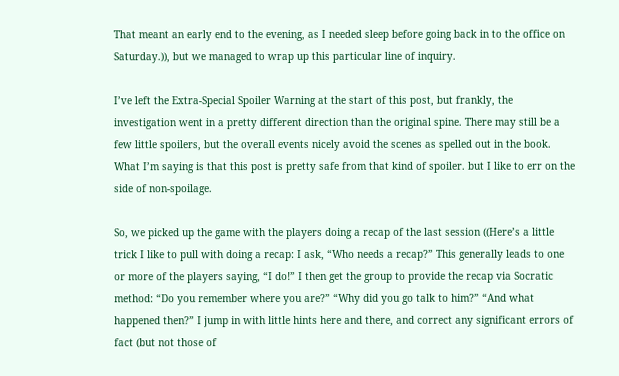That meant an early end to the evening, as I needed sleep before going back in to the office on Saturday.)), but we managed to wrap up this particular line of inquiry.

I’ve left the Extra-Special Spoiler Warning at the start of this post, but frankly, the investigation went in a pretty different direction than the original spine. There may still be a few little spoilers, but the overall events nicely avoid the scenes as spelled out in the book. What I’m saying is that this post is pretty safe from that kind of spoiler. but I like to err on the side of non-spoilage.

So, we picked up the game with the players doing a recap of the last session ((Here’s a little trick I like to pull with doing a recap: I ask, “Who needs a recap?” This generally leads to one or more of the players saying, “I do!” I then get the group to provide the recap via Socratic method: “Do you remember where you are?” “Why did you go talk to him?” “And what happened then?” I jump in with little hints here and there, and correct any significant errors of fact (but not those of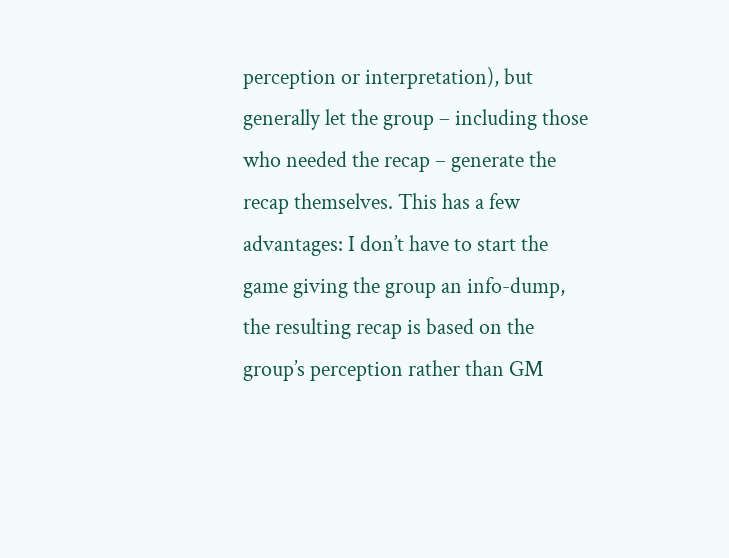perception or interpretation), but generally let the group – including those who needed the recap – generate the recap themselves. This has a few advantages: I don’t have to start the game giving the group an info-dump, the resulting recap is based on the group’s perception rather than GM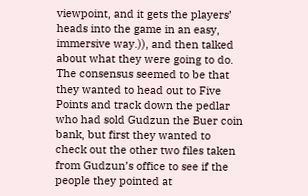viewpoint, and it gets the players’ heads into the game in an easy, immersive way.)), and then talked about what they were going to do. The consensus seemed to be that they wanted to head out to Five Points and track down the pedlar who had sold Gudzun the Buer coin bank, but first they wanted to check out the other two files taken from Gudzun’s office to see if the people they pointed at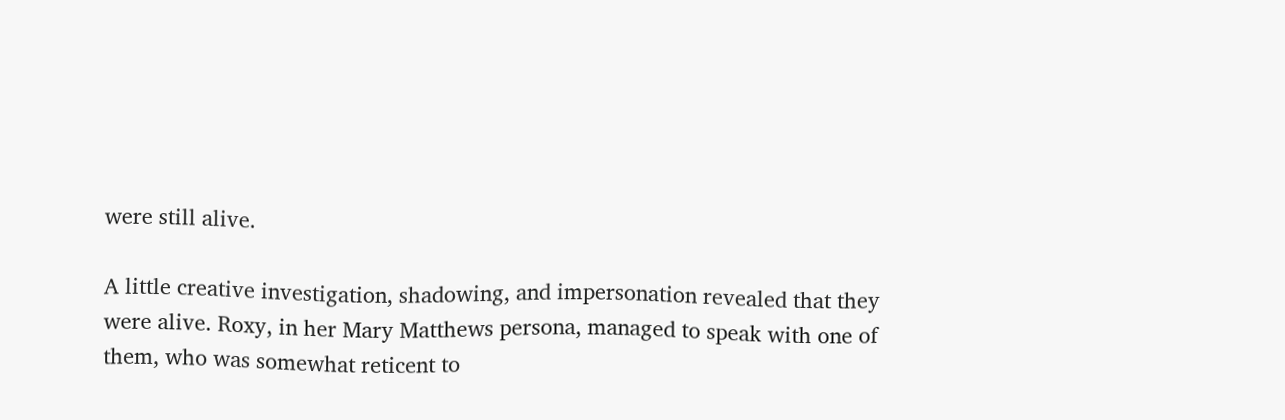were still alive.

A little creative investigation, shadowing, and impersonation revealed that they were alive. Roxy, in her Mary Matthews persona, managed to speak with one of them, who was somewhat reticent to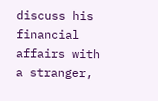discuss his financial affairs with a stranger,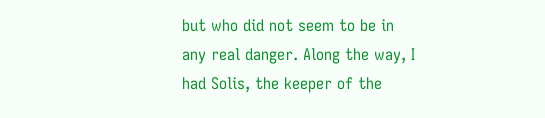but who did not seem to be in any real danger. Along the way, I had Solis, the keeper of the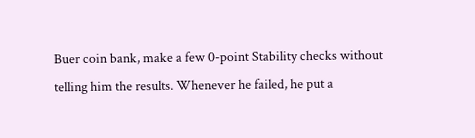Buer coin bank, make a few 0-point Stability checks without telling him the results. Whenever he failed, he put a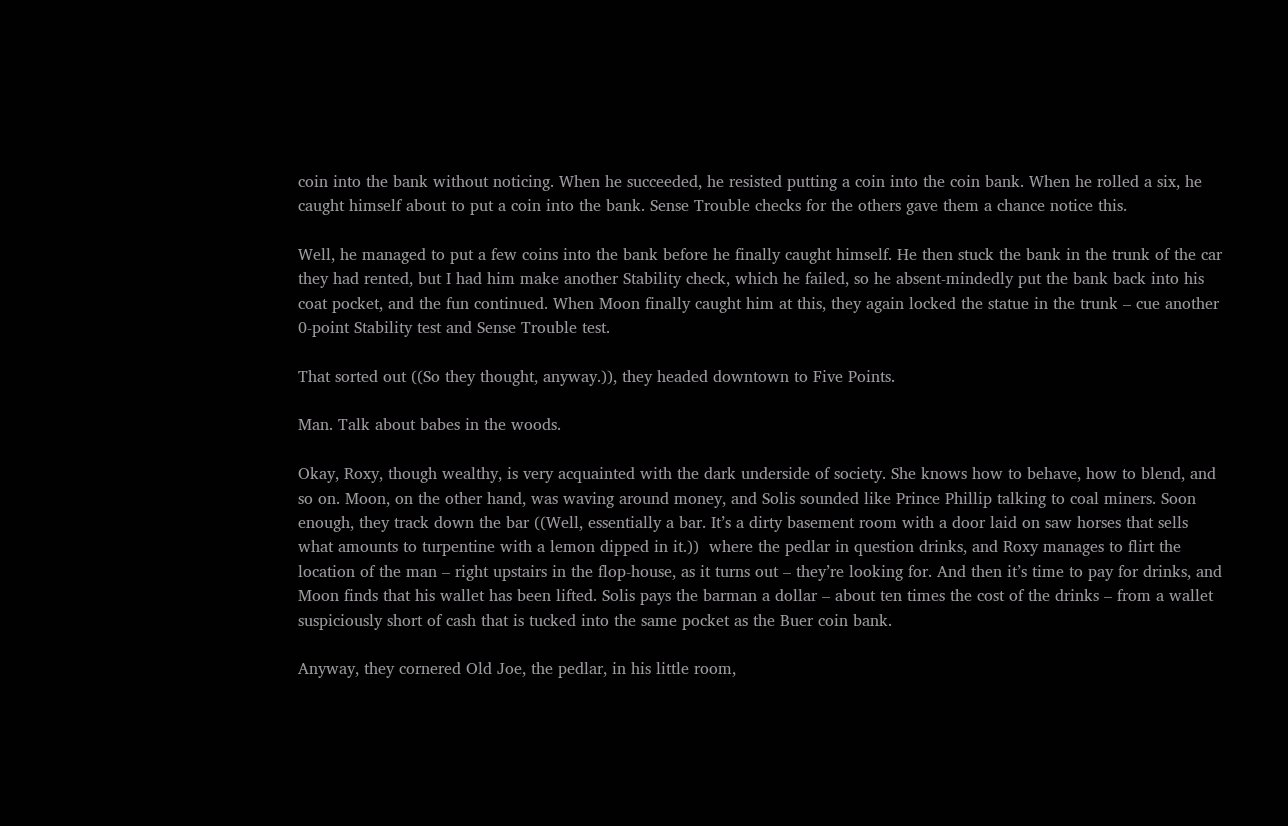coin into the bank without noticing. When he succeeded, he resisted putting a coin into the coin bank. When he rolled a six, he caught himself about to put a coin into the bank. Sense Trouble checks for the others gave them a chance notice this.

Well, he managed to put a few coins into the bank before he finally caught himself. He then stuck the bank in the trunk of the car they had rented, but I had him make another Stability check, which he failed, so he absent-mindedly put the bank back into his coat pocket, and the fun continued. When Moon finally caught him at this, they again locked the statue in the trunk – cue another 0-point Stability test and Sense Trouble test.

That sorted out ((So they thought, anyway.)), they headed downtown to Five Points.

Man. Talk about babes in the woods.

Okay, Roxy, though wealthy, is very acquainted with the dark underside of society. She knows how to behave, how to blend, and so on. Moon, on the other hand, was waving around money, and Solis sounded like Prince Phillip talking to coal miners. Soon enough, they track down the bar ((Well, essentially a bar. It’s a dirty basement room with a door laid on saw horses that sells what amounts to turpentine with a lemon dipped in it.))  where the pedlar in question drinks, and Roxy manages to flirt the location of the man – right upstairs in the flop-house, as it turns out – they’re looking for. And then it’s time to pay for drinks, and Moon finds that his wallet has been lifted. Solis pays the barman a dollar – about ten times the cost of the drinks – from a wallet suspiciously short of cash that is tucked into the same pocket as the Buer coin bank.

Anyway, they cornered Old Joe, the pedlar, in his little room,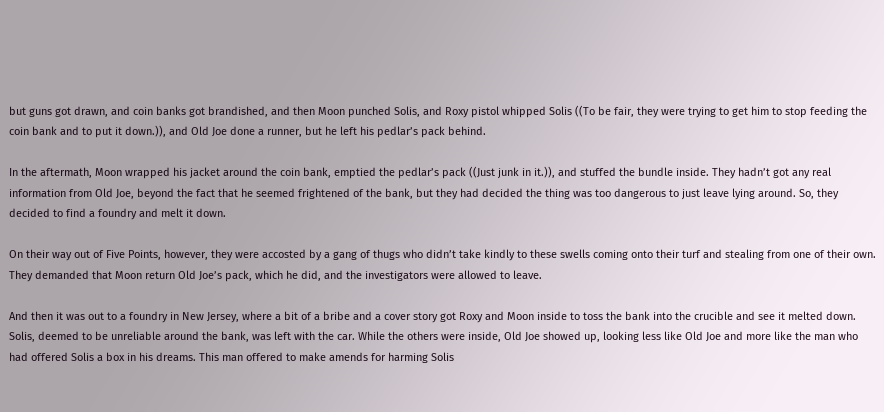but guns got drawn, and coin banks got brandished, and then Moon punched Solis, and Roxy pistol whipped Solis ((To be fair, they were trying to get him to stop feeding the coin bank and to put it down.)), and Old Joe done a runner, but he left his pedlar’s pack behind.

In the aftermath, Moon wrapped his jacket around the coin bank, emptied the pedlar’s pack ((Just junk in it.)), and stuffed the bundle inside. They hadn’t got any real information from Old Joe, beyond the fact that he seemed frightened of the bank, but they had decided the thing was too dangerous to just leave lying around. So, they decided to find a foundry and melt it down.

On their way out of Five Points, however, they were accosted by a gang of thugs who didn’t take kindly to these swells coming onto their turf and stealing from one of their own. They demanded that Moon return Old Joe’s pack, which he did, and the investigators were allowed to leave.

And then it was out to a foundry in New Jersey, where a bit of a bribe and a cover story got Roxy and Moon inside to toss the bank into the crucible and see it melted down. Solis, deemed to be unreliable around the bank, was left with the car. While the others were inside, Old Joe showed up, looking less like Old Joe and more like the man who had offered Solis a box in his dreams. This man offered to make amends for harming Solis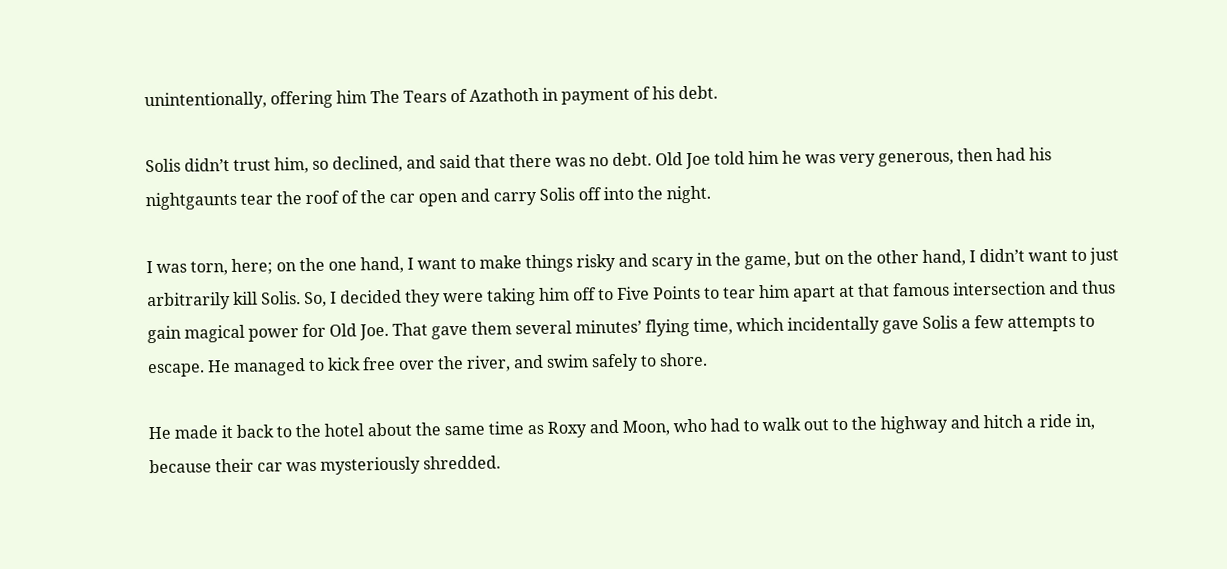unintentionally, offering him The Tears of Azathoth in payment of his debt.

Solis didn’t trust him, so declined, and said that there was no debt. Old Joe told him he was very generous, then had his nightgaunts tear the roof of the car open and carry Solis off into the night.

I was torn, here; on the one hand, I want to make things risky and scary in the game, but on the other hand, I didn’t want to just arbitrarily kill Solis. So, I decided they were taking him off to Five Points to tear him apart at that famous intersection and thus gain magical power for Old Joe. That gave them several minutes’ flying time, which incidentally gave Solis a few attempts to escape. He managed to kick free over the river, and swim safely to shore.

He made it back to the hotel about the same time as Roxy and Moon, who had to walk out to the highway and hitch a ride in, because their car was mysteriously shredded.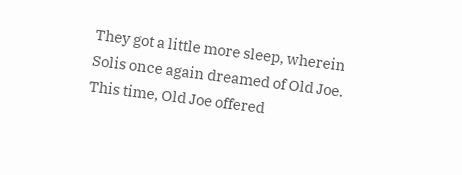They got a little more sleep, wherein Solis once again dreamed of Old Joe. This time, Old Joe offered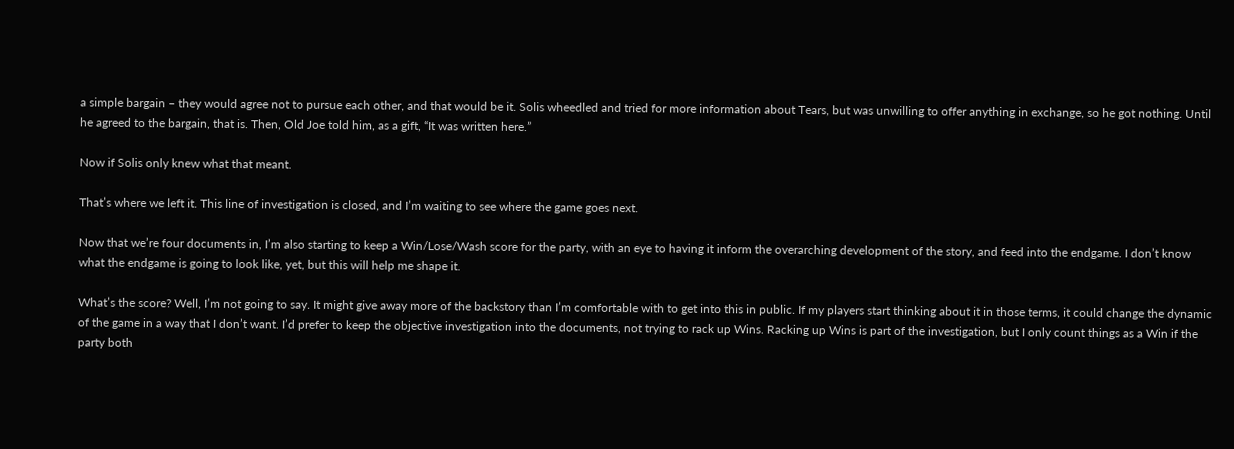a simple bargain – they would agree not to pursue each other, and that would be it. Solis wheedled and tried for more information about Tears, but was unwilling to offer anything in exchange, so he got nothing. Until he agreed to the bargain, that is. Then, Old Joe told him, as a gift, “It was written here.”

Now if Solis only knew what that meant.

That’s where we left it. This line of investigation is closed, and I’m waiting to see where the game goes next.

Now that we’re four documents in, I’m also starting to keep a Win/Lose/Wash score for the party, with an eye to having it inform the overarching development of the story, and feed into the endgame. I don’t know what the endgame is going to look like, yet, but this will help me shape it.

What’s the score? Well, I’m not going to say. It might give away more of the backstory than I’m comfortable with to get into this in public. If my players start thinking about it in those terms, it could change the dynamic of the game in a way that I don’t want. I’d prefer to keep the objective investigation into the documents, not trying to rack up Wins. Racking up Wins is part of the investigation, but I only count things as a Win if the party both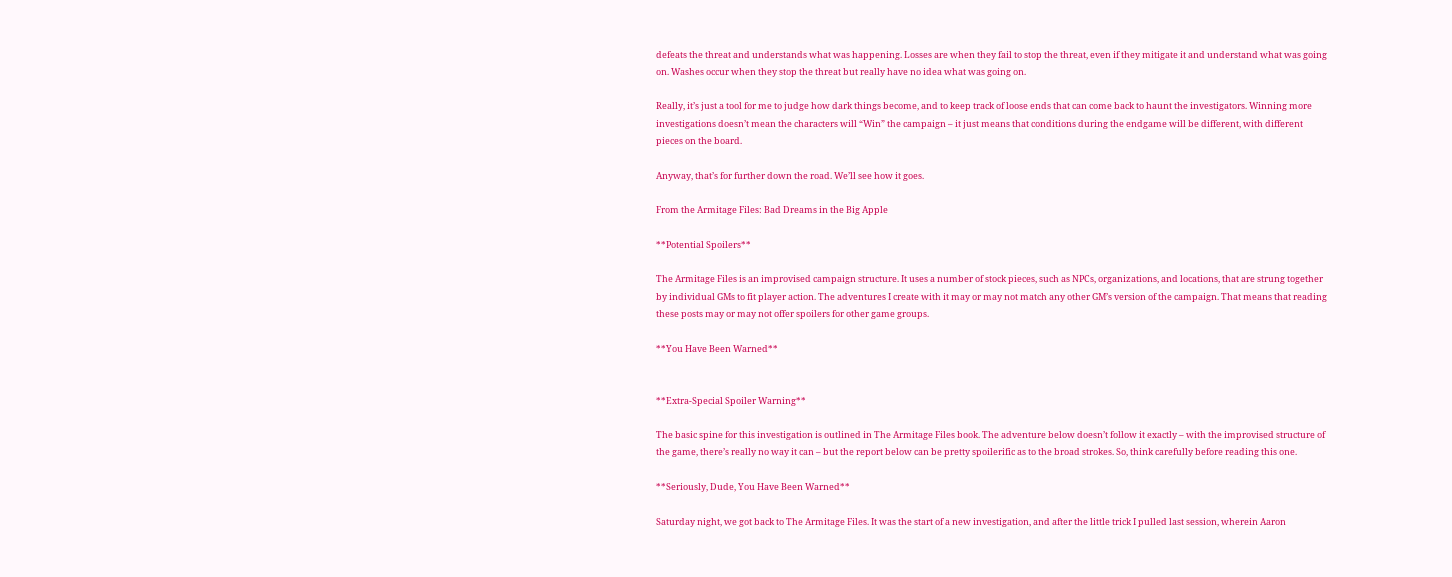defeats the threat and understands what was happening. Losses are when they fail to stop the threat, even if they mitigate it and understand what was going on. Washes occur when they stop the threat but really have no idea what was going on.

Really, it’s just a tool for me to judge how dark things become, and to keep track of loose ends that can come back to haunt the investigators. Winning more investigations doesn’t mean the characters will “Win” the campaign – it just means that conditions during the endgame will be different, with different pieces on the board.

Anyway, that’s for further down the road. We’ll see how it goes.

From the Armitage Files: Bad Dreams in the Big Apple

**Potential Spoilers**

The Armitage Files is an improvised campaign structure. It uses a number of stock pieces, such as NPCs, organizations, and locations, that are strung together by individual GMs to fit player action. The adventures I create with it may or may not match any other GM’s version of the campaign. That means that reading these posts may or may not offer spoilers for other game groups.

**You Have Been Warned**


**Extra-Special Spoiler Warning**

The basic spine for this investigation is outlined in The Armitage Files book. The adventure below doesn’t follow it exactly – with the improvised structure of the game, there’s really no way it can – but the report below can be pretty spoilerific as to the broad strokes. So, think carefully before reading this one.

**Seriously, Dude, You Have Been Warned**

Saturday night, we got back to The Armitage Files. It was the start of a new investigation, and after the little trick I pulled last session, wherein Aaron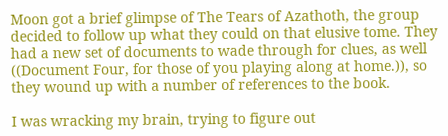Moon got a brief glimpse of The Tears of Azathoth, the group decided to follow up what they could on that elusive tome. They had a new set of documents to wade through for clues, as well ((Document Four, for those of you playing along at home.)), so they wound up with a number of references to the book.

I was wracking my brain, trying to figure out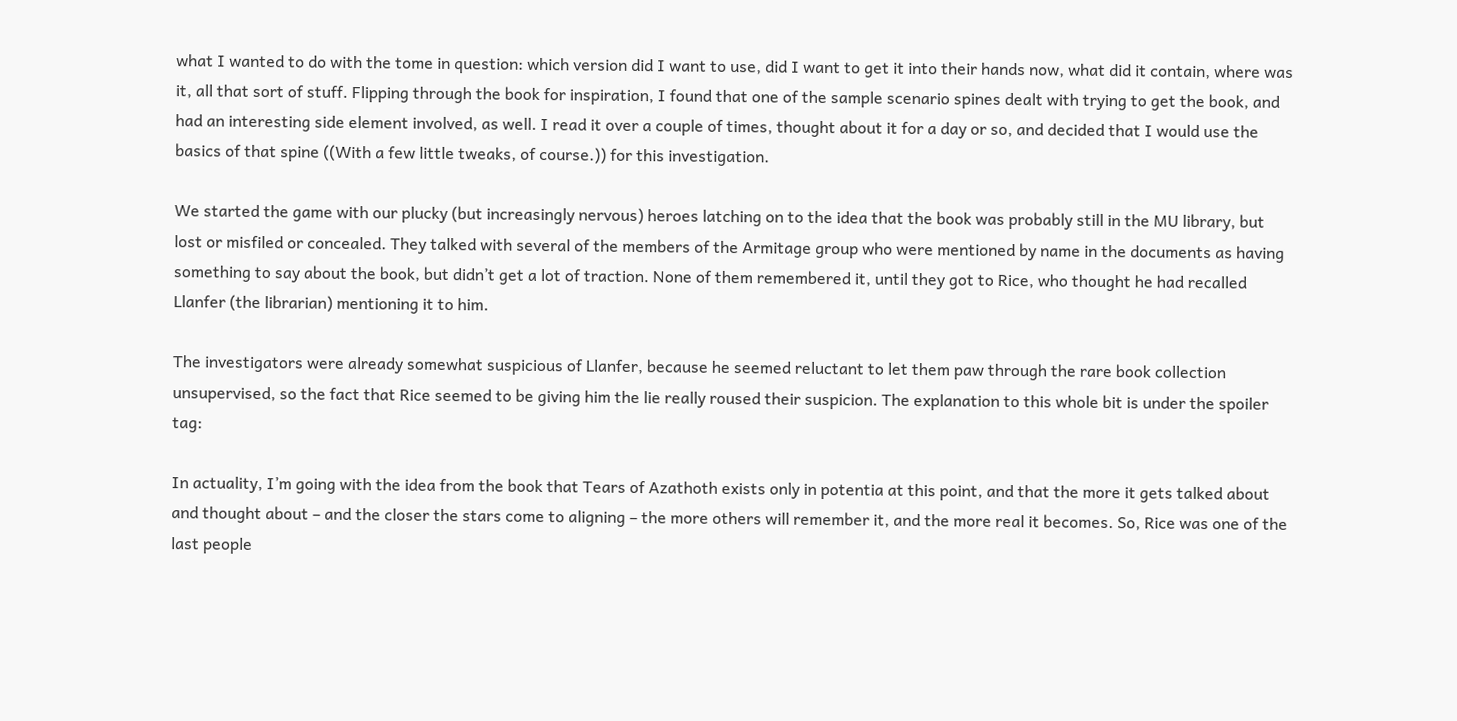what I wanted to do with the tome in question: which version did I want to use, did I want to get it into their hands now, what did it contain, where was it, all that sort of stuff. Flipping through the book for inspiration, I found that one of the sample scenario spines dealt with trying to get the book, and had an interesting side element involved, as well. I read it over a couple of times, thought about it for a day or so, and decided that I would use the basics of that spine ((With a few little tweaks, of course.)) for this investigation.

We started the game with our plucky (but increasingly nervous) heroes latching on to the idea that the book was probably still in the MU library, but lost or misfiled or concealed. They talked with several of the members of the Armitage group who were mentioned by name in the documents as having something to say about the book, but didn’t get a lot of traction. None of them remembered it, until they got to Rice, who thought he had recalled Llanfer (the librarian) mentioning it to him.

The investigators were already somewhat suspicious of Llanfer, because he seemed reluctant to let them paw through the rare book collection unsupervised, so the fact that Rice seemed to be giving him the lie really roused their suspicion. The explanation to this whole bit is under the spoiler tag:

In actuality, I’m going with the idea from the book that Tears of Azathoth exists only in potentia at this point, and that the more it gets talked about and thought about – and the closer the stars come to aligning – the more others will remember it, and the more real it becomes. So, Rice was one of the last people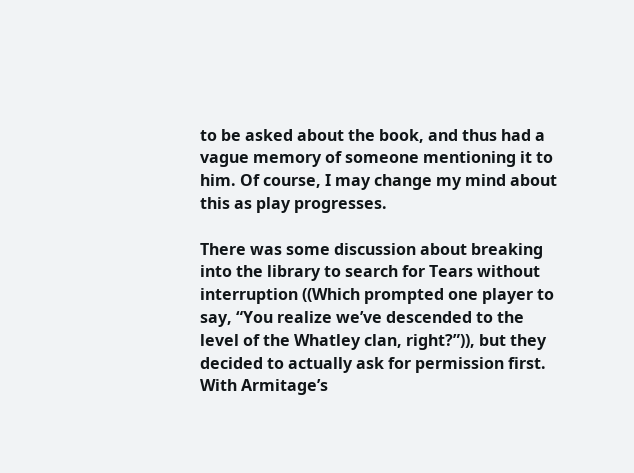to be asked about the book, and thus had a vague memory of someone mentioning it to him. Of course, I may change my mind about this as play progresses.

There was some discussion about breaking into the library to search for Tears without interruption ((Which prompted one player to say, “You realize we’ve descended to the level of the Whatley clan, right?”)), but they decided to actually ask for permission first. With Armitage’s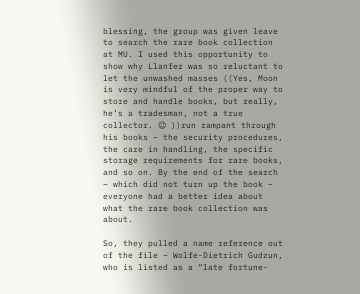blessing, the group was given leave to search the rare book collection at MU. I used this opportunity to show why Llanfer was so reluctant to let the unwashed masses ((Yes, Moon is very mindful of the proper way to store and handle books, but really, he’s a tradesman, not a true collector. 😉 ))run rampant through his books – the security procedures, the care in handling, the specific storage requirements for rare books, and so on. By the end of the search – which did not turn up the book – everyone had a better idea about what the rare book collection was about.

So, they pulled a name reference out of the file – Wolfe-Dietrich Gudzun, who is listed as a “late fortune-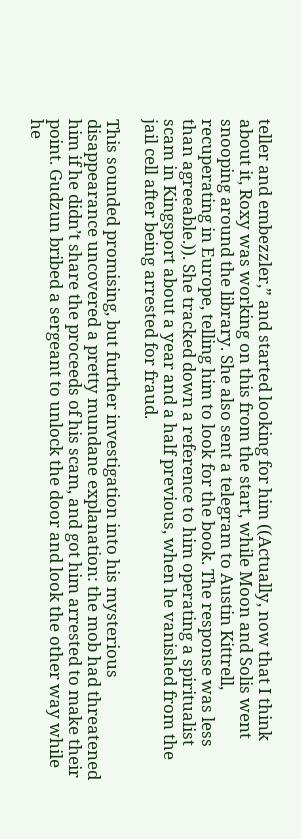teller and embezzler,” and started looking for him ((Actually, now that I think about it, Roxy was working on this from the start, while Moon and Solis went snooping around the library. She also sent a telegram to Austin Kittrell, recuperating in Europe, telling him to look for the book. The response was less than agreeable.)). She tracked down a reference to him operating a spiritualist scam in Kingsport about a year and a half previous, when he vanished from the jail cell after being arrested for fraud.

This sounded promising, but further investigation into his mysterious disappearance uncovered a pretty mundane explanation: the mob had threatened him if he didn’t share the proceeds of his scam, and got him arrested to make their point. Gudzun bribed a sergeant to unlock the door and look the other way while he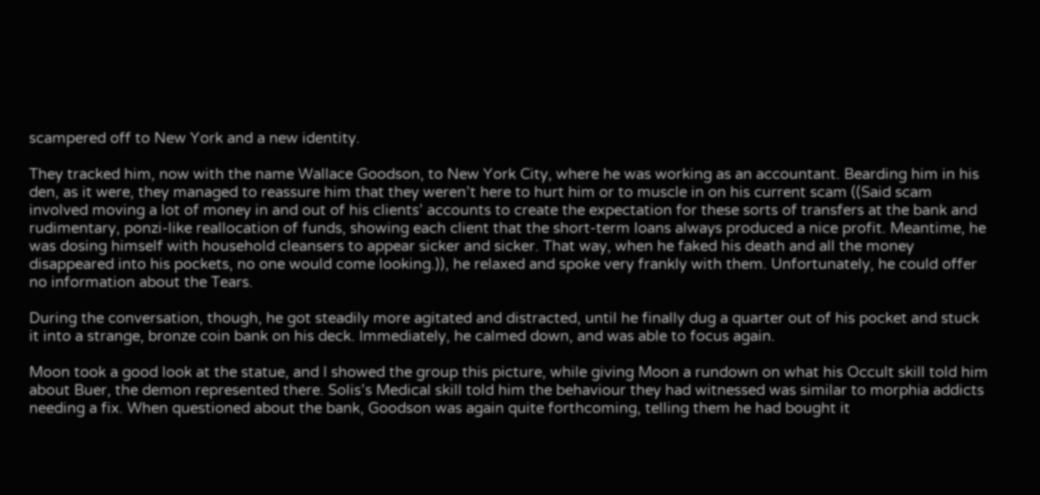scampered off to New York and a new identity.

They tracked him, now with the name Wallace Goodson, to New York City, where he was working as an accountant. Bearding him in his den, as it were, they managed to reassure him that they weren’t here to hurt him or to muscle in on his current scam ((Said scam involved moving a lot of money in and out of his clients’ accounts to create the expectation for these sorts of transfers at the bank and rudimentary, ponzi-like reallocation of funds, showing each client that the short-term loans always produced a nice profit. Meantime, he was dosing himself with household cleansers to appear sicker and sicker. That way, when he faked his death and all the money disappeared into his pockets, no one would come looking.)), he relaxed and spoke very frankly with them. Unfortunately, he could offer no information about the Tears.

During the conversation, though, he got steadily more agitated and distracted, until he finally dug a quarter out of his pocket and stuck it into a strange, bronze coin bank on his deck. Immediately, he calmed down, and was able to focus again.

Moon took a good look at the statue, and I showed the group this picture, while giving Moon a rundown on what his Occult skill told him about Buer, the demon represented there. Solis’s Medical skill told him the behaviour they had witnessed was similar to morphia addicts needing a fix. When questioned about the bank, Goodson was again quite forthcoming, telling them he had bought it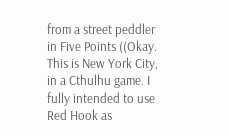from a street peddler in Five Points ((Okay. This is New York City, in a Cthulhu game. I fully intended to use Red Hook as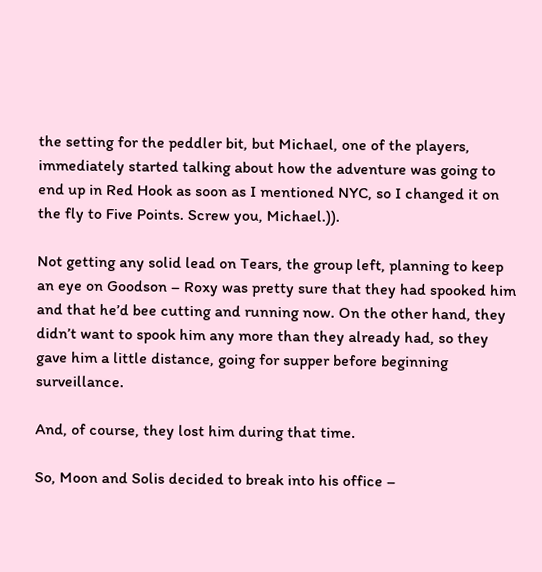the setting for the peddler bit, but Michael, one of the players, immediately started talking about how the adventure was going to end up in Red Hook as soon as I mentioned NYC, so I changed it on the fly to Five Points. Screw you, Michael.)).

Not getting any solid lead on Tears, the group left, planning to keep an eye on Goodson – Roxy was pretty sure that they had spooked him and that he’d bee cutting and running now. On the other hand, they didn’t want to spook him any more than they already had, so they gave him a little distance, going for supper before beginning surveillance.

And, of course, they lost him during that time.

So, Moon and Solis decided to break into his office –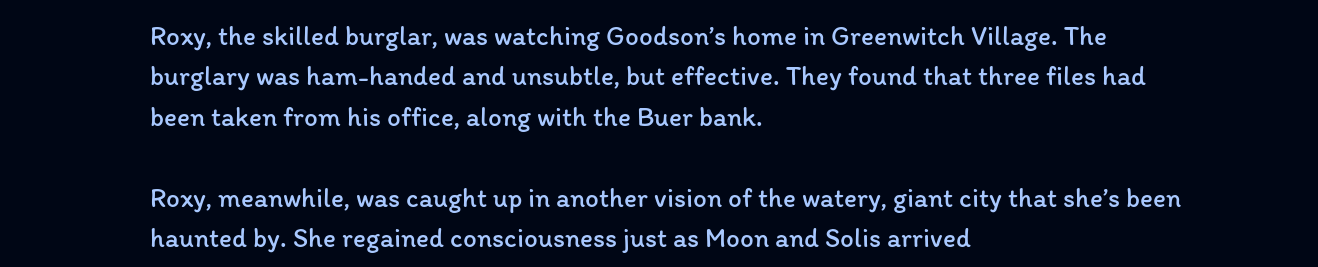Roxy, the skilled burglar, was watching Goodson’s home in Greenwitch Village. The burglary was ham-handed and unsubtle, but effective. They found that three files had been taken from his office, along with the Buer bank.

Roxy, meanwhile, was caught up in another vision of the watery, giant city that she’s been haunted by. She regained consciousness just as Moon and Solis arrived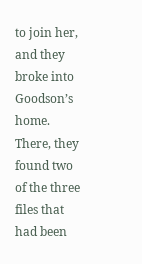to join her, and they broke into Goodson’s home. There, they found two of the three files that had been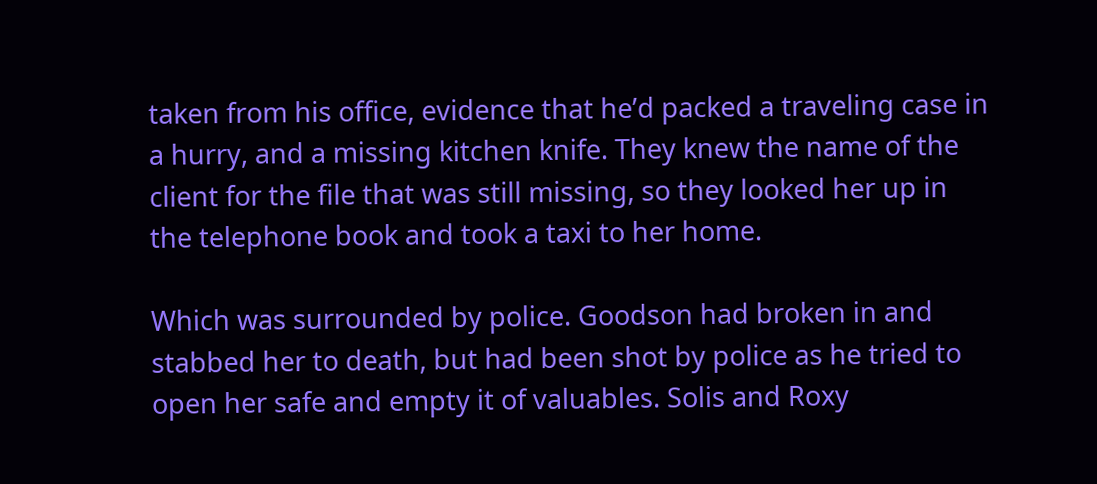taken from his office, evidence that he’d packed a traveling case in a hurry, and a missing kitchen knife. They knew the name of the client for the file that was still missing, so they looked her up in the telephone book and took a taxi to her home.

Which was surrounded by police. Goodson had broken in and stabbed her to death, but had been shot by police as he tried to open her safe and empty it of valuables. Solis and Roxy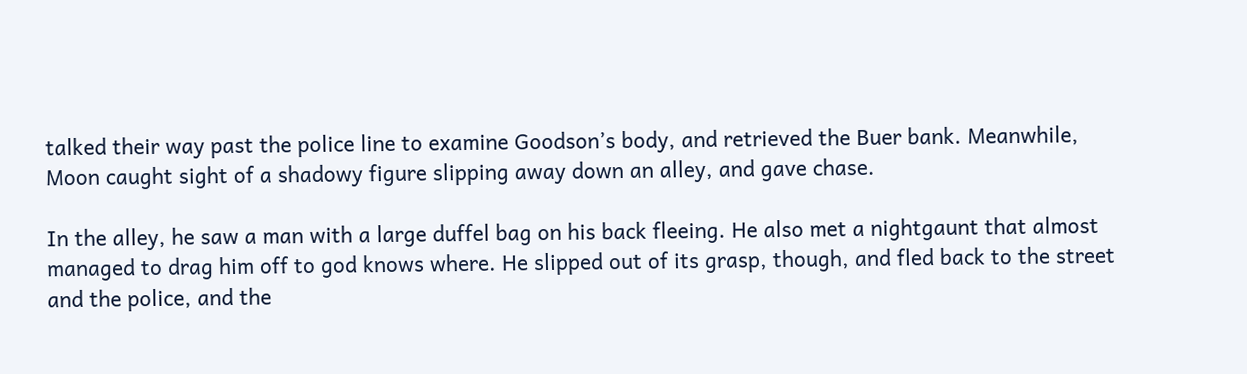talked their way past the police line to examine Goodson’s body, and retrieved the Buer bank. Meanwhile, Moon caught sight of a shadowy figure slipping away down an alley, and gave chase.

In the alley, he saw a man with a large duffel bag on his back fleeing. He also met a nightgaunt that almost managed to drag him off to god knows where. He slipped out of its grasp, though, and fled back to the street and the police, and the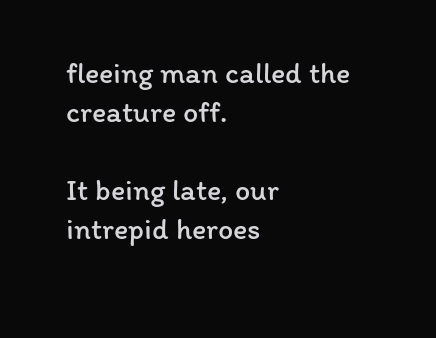fleeing man called the creature off.

It being late, our intrepid heroes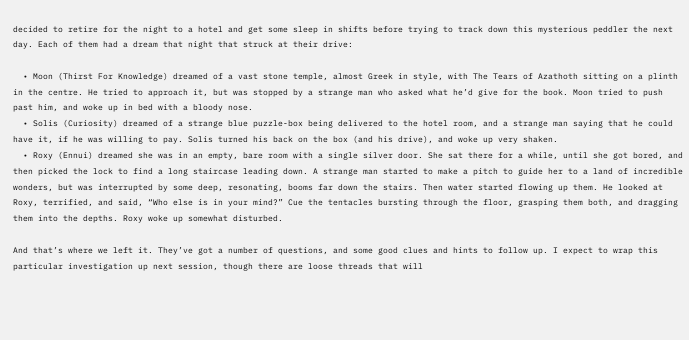decided to retire for the night to a hotel and get some sleep in shifts before trying to track down this mysterious peddler the next day. Each of them had a dream that night that struck at their drive:

  • Moon (Thirst For Knowledge) dreamed of a vast stone temple, almost Greek in style, with The Tears of Azathoth sitting on a plinth in the centre. He tried to approach it, but was stopped by a strange man who asked what he’d give for the book. Moon tried to push past him, and woke up in bed with a bloody nose.
  • Solis (Curiosity) dreamed of a strange blue puzzle-box being delivered to the hotel room, and a strange man saying that he could have it, if he was willing to pay. Solis turned his back on the box (and his drive), and woke up very shaken.
  • Roxy (Ennui) dreamed she was in an empty, bare room with a single silver door. She sat there for a while, until she got bored, and then picked the lock to find a long staircase leading down. A strange man started to make a pitch to guide her to a land of incredible wonders, but was interrupted by some deep, resonating, booms far down the stairs. Then water started flowing up them. He looked at Roxy, terrified, and said, “Who else is in your mind?” Cue the tentacles bursting through the floor, grasping them both, and dragging them into the depths. Roxy woke up somewhat disturbed.

And that’s where we left it. They’ve got a number of questions, and some good clues and hints to follow up. I expect to wrap this particular investigation up next session, though there are loose threads that will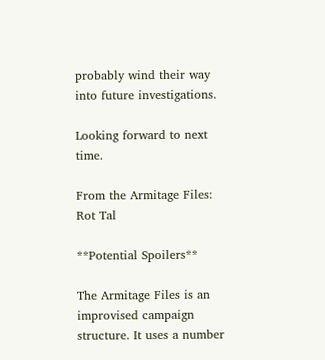probably wind their way into future investigations.

Looking forward to next time.

From the Armitage Files: Rot Tal

**Potential Spoilers**

The Armitage Files is an improvised campaign structure. It uses a number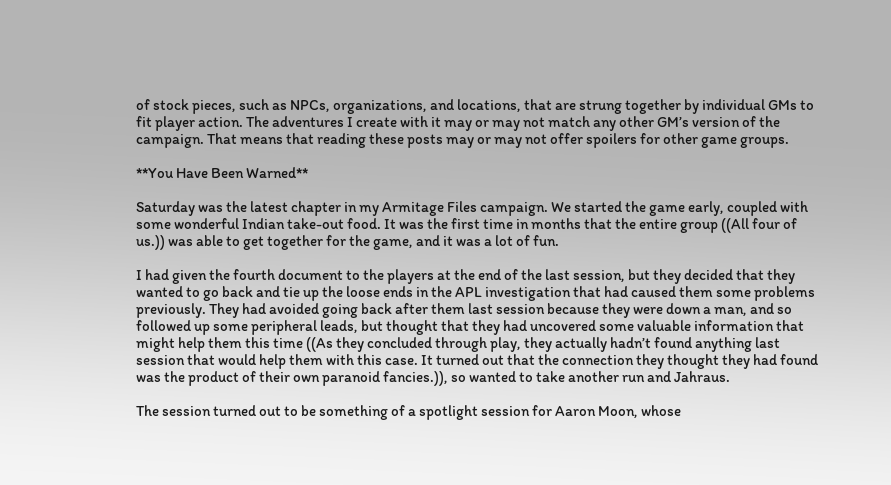of stock pieces, such as NPCs, organizations, and locations, that are strung together by individual GMs to fit player action. The adventures I create with it may or may not match any other GM’s version of the campaign. That means that reading these posts may or may not offer spoilers for other game groups.

**You Have Been Warned**

Saturday was the latest chapter in my Armitage Files campaign. We started the game early, coupled with some wonderful Indian take-out food. It was the first time in months that the entire group ((All four of us.)) was able to get together for the game, and it was a lot of fun.

I had given the fourth document to the players at the end of the last session, but they decided that they wanted to go back and tie up the loose ends in the APL investigation that had caused them some problems previously. They had avoided going back after them last session because they were down a man, and so followed up some peripheral leads, but thought that they had uncovered some valuable information that might help them this time ((As they concluded through play, they actually hadn’t found anything last session that would help them with this case. It turned out that the connection they thought they had found was the product of their own paranoid fancies.)), so wanted to take another run and Jahraus.

The session turned out to be something of a spotlight session for Aaron Moon, whose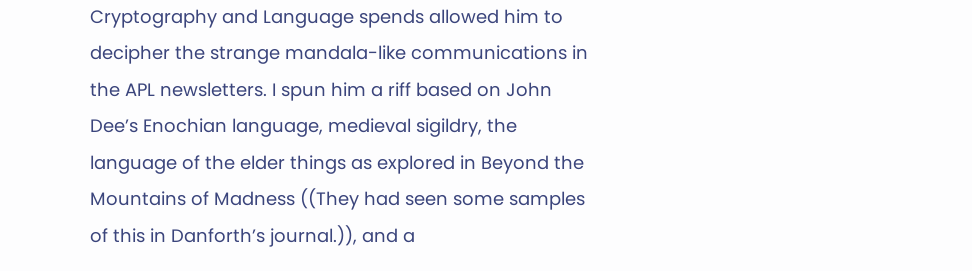Cryptography and Language spends allowed him to decipher the strange mandala-like communications in the APL newsletters. I spun him a riff based on John Dee’s Enochian language, medieval sigildry, the language of the elder things as explored in Beyond the Mountains of Madness ((They had seen some samples of this in Danforth’s journal.)), and a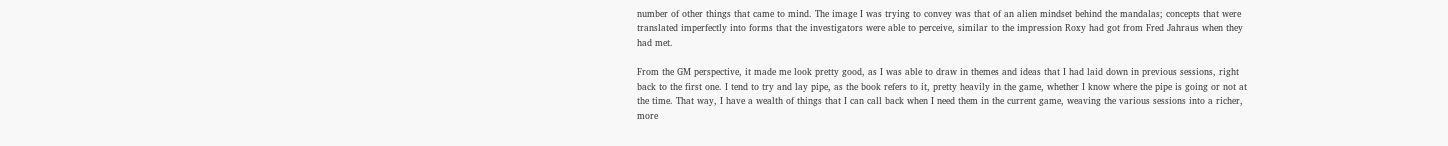number of other things that came to mind. The image I was trying to convey was that of an alien mindset behind the mandalas; concepts that were translated imperfectly into forms that the investigators were able to perceive, similar to the impression Roxy had got from Fred Jahraus when they had met.

From the GM perspective, it made me look pretty good, as I was able to draw in themes and ideas that I had laid down in previous sessions, right back to the first one. I tend to try and lay pipe, as the book refers to it, pretty heavily in the game, whether I know where the pipe is going or not at the time. That way, I have a wealth of things that I can call back when I need them in the current game, weaving the various sessions into a richer, more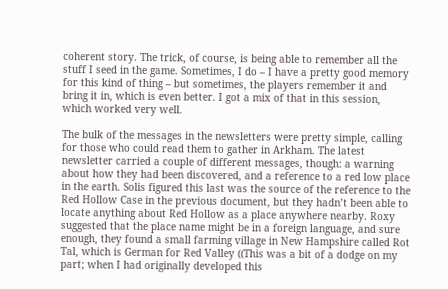coherent story. The trick, of course, is being able to remember all the stuff I seed in the game. Sometimes, I do – I have a pretty good memory for this kind of thing – but sometimes, the players remember it and bring it in, which is even better. I got a mix of that in this session, which worked very well.

The bulk of the messages in the newsletters were pretty simple, calling for those who could read them to gather in Arkham. The latest newsletter carried a couple of different messages, though: a warning about how they had been discovered, and a reference to a red low place in the earth. Solis figured this last was the source of the reference to the Red Hollow Case in the previous document, but they hadn’t been able to locate anything about Red Hollow as a place anywhere nearby. Roxy suggested that the place name might be in a foreign language, and sure enough, they found a small farming village in New Hampshire called Rot Tal, which is German for Red Valley ((This was a bit of a dodge on my part; when I had originally developed this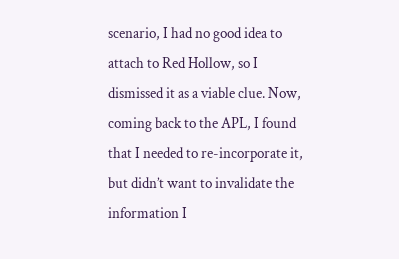scenario, I had no good idea to attach to Red Hollow, so I dismissed it as a viable clue. Now, coming back to the APL, I found that I needed to re-incorporate it, but didn’t want to invalidate the information I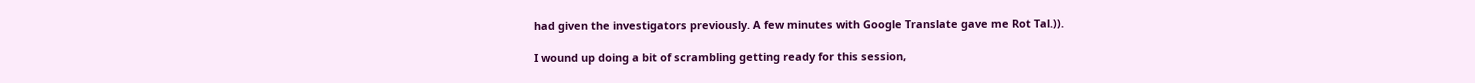had given the investigators previously. A few minutes with Google Translate gave me Rot Tal.)).

I wound up doing a bit of scrambling getting ready for this session,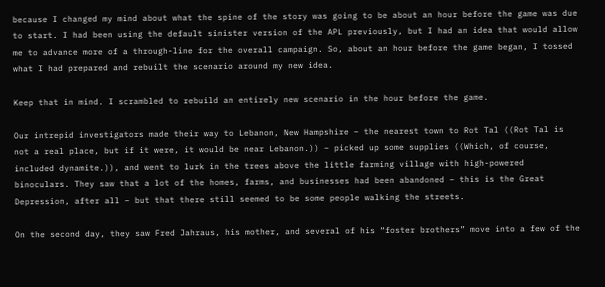because I changed my mind about what the spine of the story was going to be about an hour before the game was due to start. I had been using the default sinister version of the APL previously, but I had an idea that would allow me to advance more of a through-line for the overall campaign. So, about an hour before the game began, I tossed what I had prepared and rebuilt the scenario around my new idea.

Keep that in mind. I scrambled to rebuild an entirely new scenario in the hour before the game.

Our intrepid investigators made their way to Lebanon, New Hampshire – the nearest town to Rot Tal ((Rot Tal is not a real place, but if it were, it would be near Lebanon.)) – picked up some supplies ((Which, of course, included dynamite.)), and went to lurk in the trees above the little farming village with high-powered binoculars. They saw that a lot of the homes, farms, and businesses had been abandoned – this is the Great Depression, after all – but that there still seemed to be some people walking the streets.

On the second day, they saw Fred Jahraus, his mother, and several of his “foster brothers” move into a few of the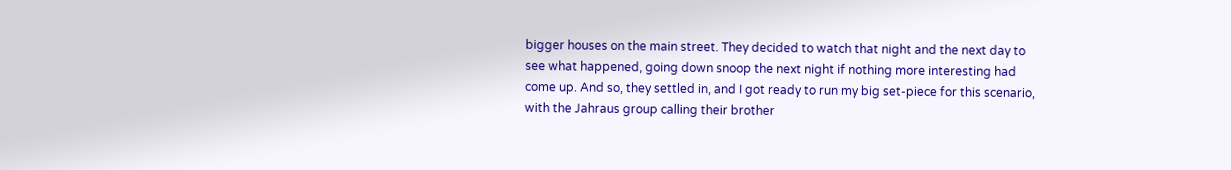bigger houses on the main street. They decided to watch that night and the next day to see what happened, going down snoop the next night if nothing more interesting had come up. And so, they settled in, and I got ready to run my big set-piece for this scenario, with the Jahraus group calling their brother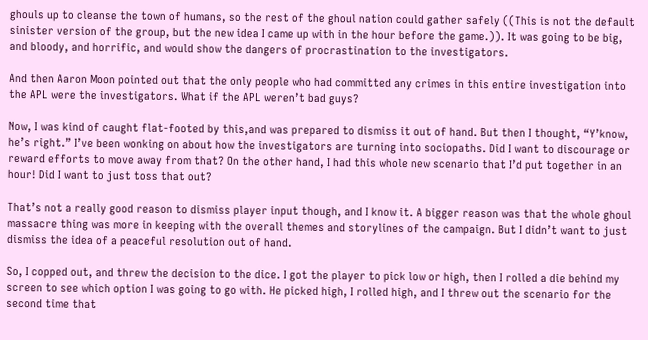ghouls up to cleanse the town of humans, so the rest of the ghoul nation could gather safely ((This is not the default sinister version of the group, but the new idea I came up with in the hour before the game.)). It was going to be big, and bloody, and horrific, and would show the dangers of procrastination to the investigators.

And then Aaron Moon pointed out that the only people who had committed any crimes in this entire investigation into the APL were the investigators. What if the APL weren’t bad guys?

Now, I was kind of caught flat-footed by this,and was prepared to dismiss it out of hand. But then I thought, “Y’know, he’s right.” I’ve been wonking on about how the investigators are turning into sociopaths. Did I want to discourage or reward efforts to move away from that? On the other hand, I had this whole new scenario that I’d put together in an hour! Did I want to just toss that out?

That’s not a really good reason to dismiss player input though, and I know it. A bigger reason was that the whole ghoul massacre thing was more in keeping with the overall themes and storylines of the campaign. But I didn’t want to just dismiss the idea of a peaceful resolution out of hand.

So, I copped out, and threw the decision to the dice. I got the player to pick low or high, then I rolled a die behind my screen to see which option I was going to go with. He picked high, I rolled high, and I threw out the scenario for the second time that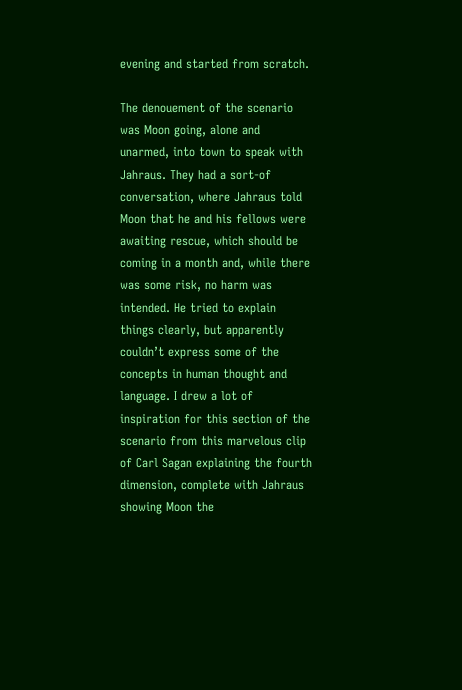evening and started from scratch.

The denouement of the scenario was Moon going, alone and unarmed, into town to speak with Jahraus. They had a sort-of conversation, where Jahraus told Moon that he and his fellows were awaiting rescue, which should be coming in a month and, while there was some risk, no harm was intended. He tried to explain things clearly, but apparently couldn’t express some of the concepts in human thought and language. I drew a lot of inspiration for this section of the scenario from this marvelous clip of Carl Sagan explaining the fourth dimension, complete with Jahraus showing Moon the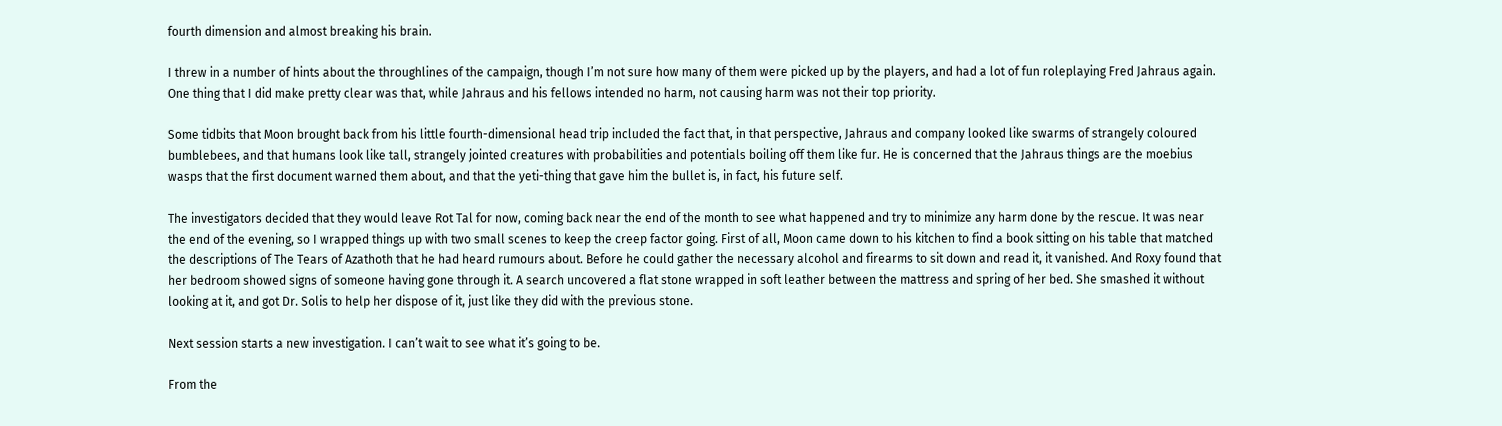fourth dimension and almost breaking his brain.

I threw in a number of hints about the throughlines of the campaign, though I’m not sure how many of them were picked up by the players, and had a lot of fun roleplaying Fred Jahraus again. One thing that I did make pretty clear was that, while Jahraus and his fellows intended no harm, not causing harm was not their top priority.

Some tidbits that Moon brought back from his little fourth-dimensional head trip included the fact that, in that perspective, Jahraus and company looked like swarms of strangely coloured bumblebees, and that humans look like tall, strangely jointed creatures with probabilities and potentials boiling off them like fur. He is concerned that the Jahraus things are the moebius wasps that the first document warned them about, and that the yeti-thing that gave him the bullet is, in fact, his future self.

The investigators decided that they would leave Rot Tal for now, coming back near the end of the month to see what happened and try to minimize any harm done by the rescue. It was near the end of the evening, so I wrapped things up with two small scenes to keep the creep factor going. First of all, Moon came down to his kitchen to find a book sitting on his table that matched the descriptions of The Tears of Azathoth that he had heard rumours about. Before he could gather the necessary alcohol and firearms to sit down and read it, it vanished. And Roxy found that her bedroom showed signs of someone having gone through it. A search uncovered a flat stone wrapped in soft leather between the mattress and spring of her bed. She smashed it without looking at it, and got Dr. Solis to help her dispose of it, just like they did with the previous stone.

Next session starts a new investigation. I can’t wait to see what it’s going to be.

From the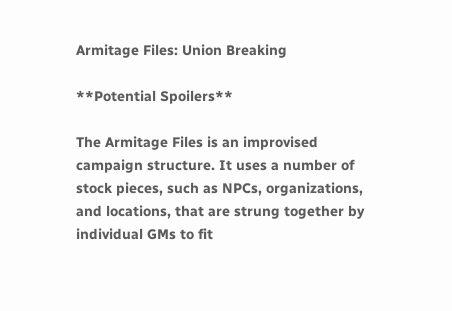Armitage Files: Union Breaking

**Potential Spoilers**

The Armitage Files is an improvised campaign structure. It uses a number of stock pieces, such as NPCs, organizations, and locations, that are strung together by individual GMs to fit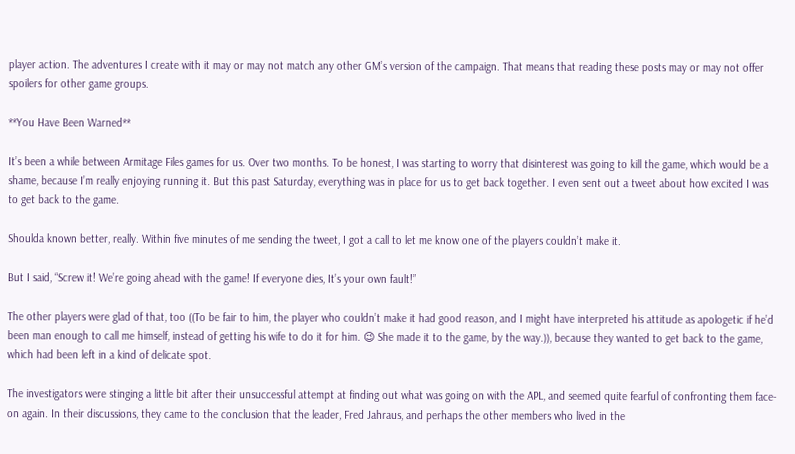player action. The adventures I create with it may or may not match any other GM’s version of the campaign. That means that reading these posts may or may not offer spoilers for other game groups.

**You Have Been Warned**

It’s been a while between Armitage Files games for us. Over two months. To be honest, I was starting to worry that disinterest was going to kill the game, which would be a shame, because I’m really enjoying running it. But this past Saturday, everything was in place for us to get back together. I even sent out a tweet about how excited I was to get back to the game.

Shoulda known better, really. Within five minutes of me sending the tweet, I got a call to let me know one of the players couldn’t make it.

But I said, “Screw it! We’re going ahead with the game! If everyone dies, It’s your own fault!”

The other players were glad of that, too ((To be fair to him, the player who couldn’t make it had good reason, and I might have interpreted his attitude as apologetic if he’d been man enough to call me himself, instead of getting his wife to do it for him. 😉 She made it to the game, by the way.)), because they wanted to get back to the game, which had been left in a kind of delicate spot.

The investigators were stinging a little bit after their unsuccessful attempt at finding out what was going on with the APL, and seemed quite fearful of confronting them face-on again. In their discussions, they came to the conclusion that the leader, Fred Jahraus, and perhaps the other members who lived in the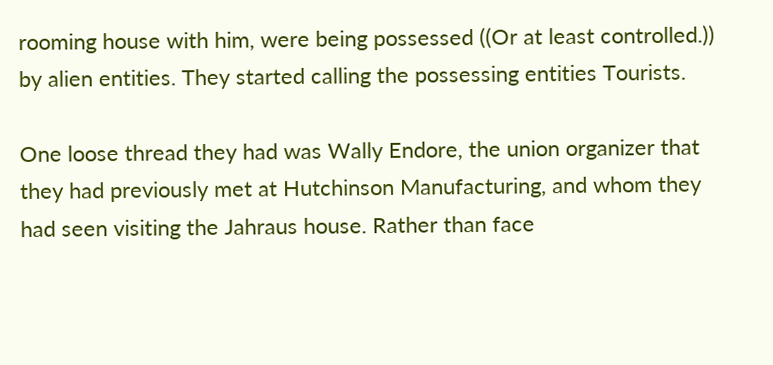rooming house with him, were being possessed ((Or at least controlled.)) by alien entities. They started calling the possessing entities Tourists.

One loose thread they had was Wally Endore, the union organizer that they had previously met at Hutchinson Manufacturing, and whom they had seen visiting the Jahraus house. Rather than face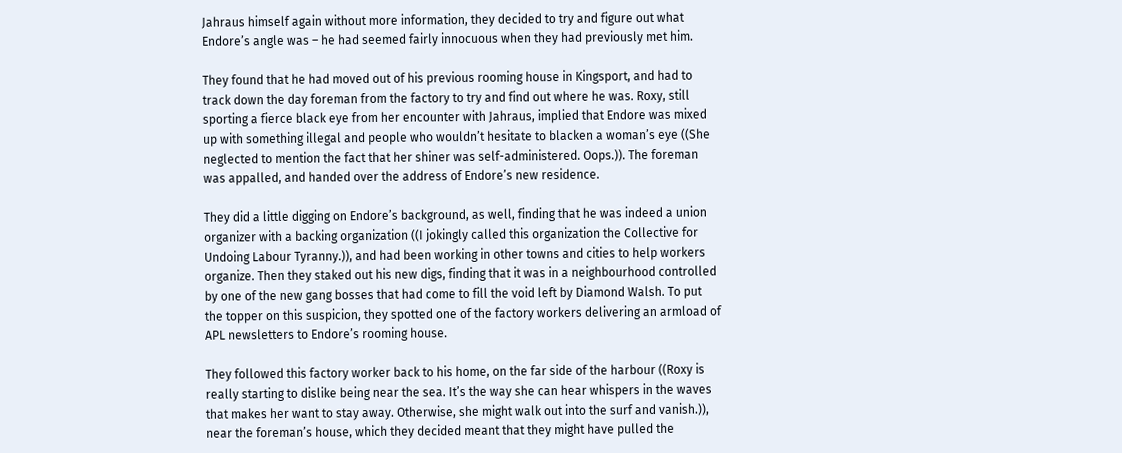Jahraus himself again without more information, they decided to try and figure out what Endore’s angle was – he had seemed fairly innocuous when they had previously met him.

They found that he had moved out of his previous rooming house in Kingsport, and had to track down the day foreman from the factory to try and find out where he was. Roxy, still sporting a fierce black eye from her encounter with Jahraus, implied that Endore was mixed up with something illegal and people who wouldn’t hesitate to blacken a woman’s eye ((She neglected to mention the fact that her shiner was self-administered. Oops.)). The foreman was appalled, and handed over the address of Endore’s new residence.

They did a little digging on Endore’s background, as well, finding that he was indeed a union organizer with a backing organization ((I jokingly called this organization the Collective for Undoing Labour Tyranny.)), and had been working in other towns and cities to help workers organize. Then they staked out his new digs, finding that it was in a neighbourhood controlled by one of the new gang bosses that had come to fill the void left by Diamond Walsh. To put the topper on this suspicion, they spotted one of the factory workers delivering an armload of APL newsletters to Endore’s rooming house.

They followed this factory worker back to his home, on the far side of the harbour ((Roxy is really starting to dislike being near the sea. It’s the way she can hear whispers in the waves that makes her want to stay away. Otherwise, she might walk out into the surf and vanish.)), near the foreman’s house, which they decided meant that they might have pulled the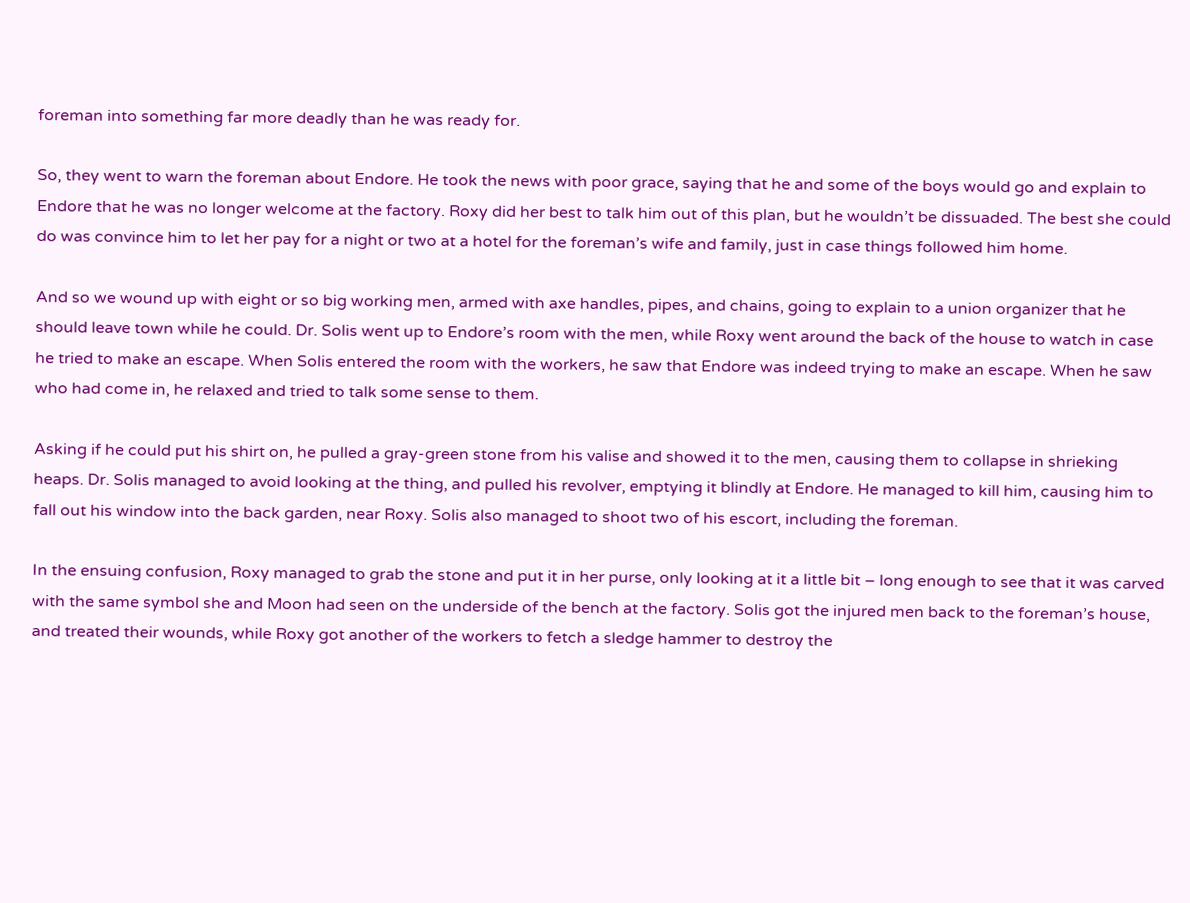foreman into something far more deadly than he was ready for.

So, they went to warn the foreman about Endore. He took the news with poor grace, saying that he and some of the boys would go and explain to Endore that he was no longer welcome at the factory. Roxy did her best to talk him out of this plan, but he wouldn’t be dissuaded. The best she could do was convince him to let her pay for a night or two at a hotel for the foreman’s wife and family, just in case things followed him home.

And so we wound up with eight or so big working men, armed with axe handles, pipes, and chains, going to explain to a union organizer that he should leave town while he could. Dr. Solis went up to Endore’s room with the men, while Roxy went around the back of the house to watch in case he tried to make an escape. When Solis entered the room with the workers, he saw that Endore was indeed trying to make an escape. When he saw who had come in, he relaxed and tried to talk some sense to them.

Asking if he could put his shirt on, he pulled a gray-green stone from his valise and showed it to the men, causing them to collapse in shrieking heaps. Dr. Solis managed to avoid looking at the thing, and pulled his revolver, emptying it blindly at Endore. He managed to kill him, causing him to fall out his window into the back garden, near Roxy. Solis also managed to shoot two of his escort, including the foreman.

In the ensuing confusion, Roxy managed to grab the stone and put it in her purse, only looking at it a little bit – long enough to see that it was carved with the same symbol she and Moon had seen on the underside of the bench at the factory. Solis got the injured men back to the foreman’s house, and treated their wounds, while Roxy got another of the workers to fetch a sledge hammer to destroy the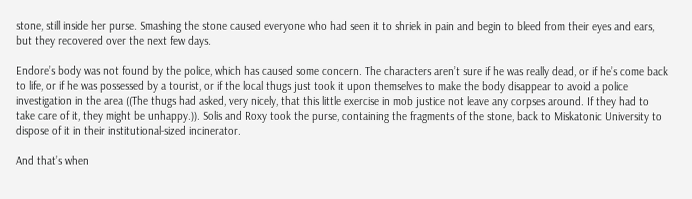stone, still inside her purse. Smashing the stone caused everyone who had seen it to shriek in pain and begin to bleed from their eyes and ears, but they recovered over the next few days.

Endore’s body was not found by the police, which has caused some concern. The characters aren’t sure if he was really dead, or if he’s come back to life, or if he was possessed by a tourist, or if the local thugs just took it upon themselves to make the body disappear to avoid a police investigation in the area ((The thugs had asked, very nicely, that this little exercise in mob justice not leave any corpses around. If they had to take care of it, they might be unhappy.)). Solis and Roxy took the purse, containing the fragments of the stone, back to Miskatonic University to dispose of it in their institutional-sized incinerator.

And that’s when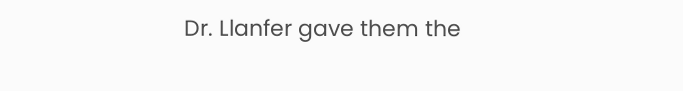Dr. Llanfer gave them the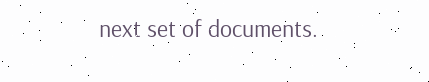next set of documents.